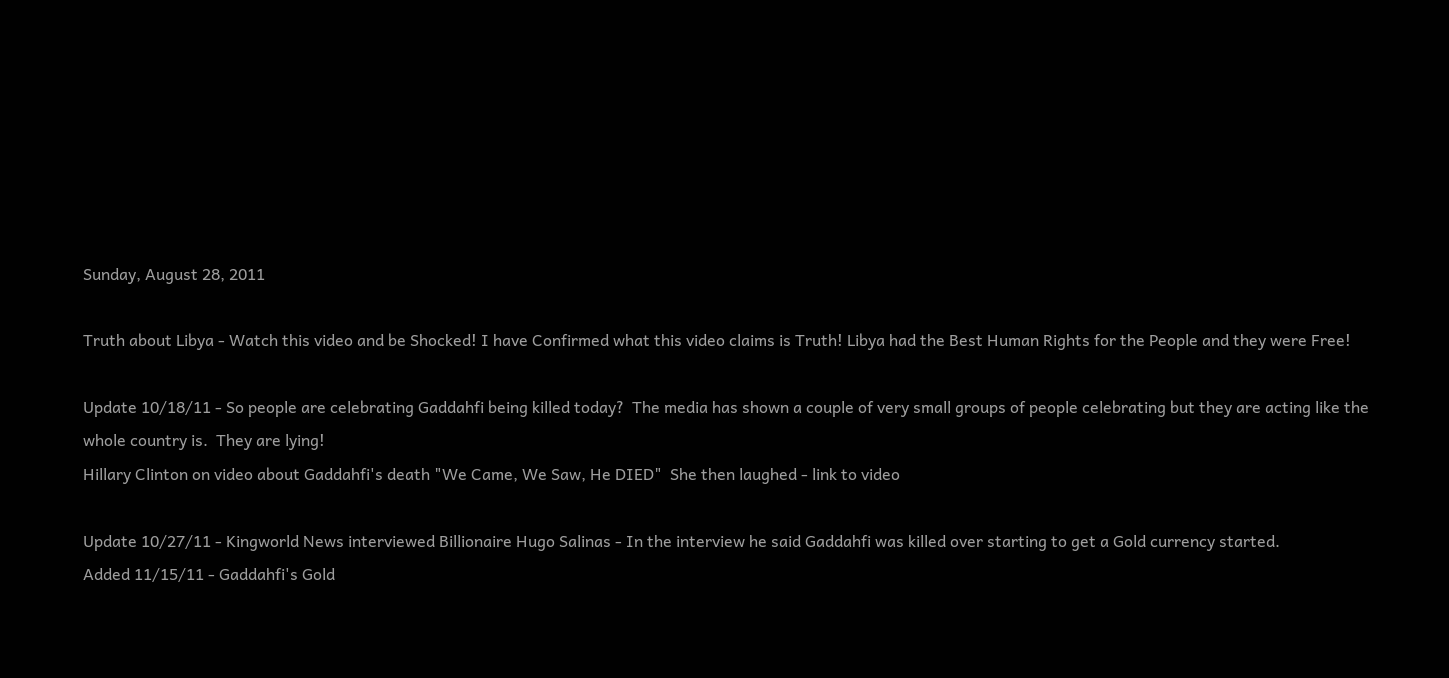Sunday, August 28, 2011

Truth about Libya - Watch this video and be Shocked! I have Confirmed what this video claims is Truth! Libya had the Best Human Rights for the People and they were Free!

Update 10/18/11 - So people are celebrating Gaddahfi being killed today?  The media has shown a couple of very small groups of people celebrating but they are acting like the whole country is.  They are lying!
Hillary Clinton on video about Gaddahfi's death "We Came, We Saw, He DIED"  She then laughed - link to video

Update 10/27/11 - Kingworld News interviewed Billionaire Hugo Salinas - In the interview he said Gaddahfi was killed over starting to get a Gold currency started.
Added 11/15/11 - Gaddahfi's Gold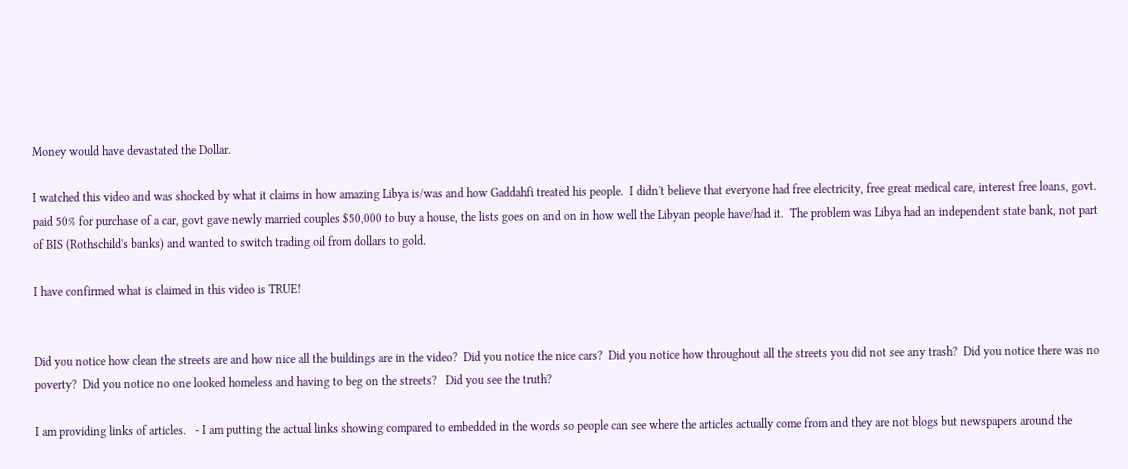Money would have devastated the Dollar.

I watched this video and was shocked by what it claims in how amazing Libya is/was and how Gaddahfi treated his people.  I didn't believe that everyone had free electricity, free great medical care, interest free loans, govt. paid 50% for purchase of a car, govt gave newly married couples $50,000 to buy a house, the lists goes on and on in how well the Libyan people have/had it.  The problem was Libya had an independent state bank, not part of BIS (Rothschild's banks) and wanted to switch trading oil from dollars to gold.

I have confirmed what is claimed in this video is TRUE!


Did you notice how clean the streets are and how nice all the buildings are in the video?  Did you notice the nice cars?  Did you notice how throughout all the streets you did not see any trash?  Did you notice there was no poverty?  Did you notice no one looked homeless and having to beg on the streets?   Did you see the truth?

I am providing links of articles.   - I am putting the actual links showing compared to embedded in the words so people can see where the articles actually come from and they are not blogs but newspapers around the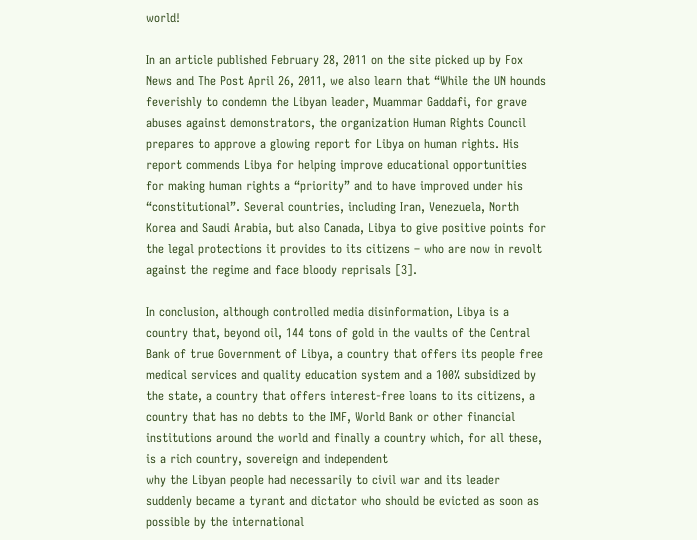world!

In an article published February 28, 2011 on the site picked up by Fox News and The Post April 26, 2011, we also learn that “While the UN hounds feverishly to condemn the Libyan leader, Muammar Gaddafi, for grave abuses against demonstrators, the organization Human Rights Council prepares to approve a glowing report for Libya on human rights. His report commends Libya for helping improve educational opportunities for making human rights a “priority” and to have improved under his “constitutional”. Several countries, including Iran, Venezuela, North Korea and Saudi Arabia, but also Canada, Libya to give positive points for the legal protections it provides to its citizens – who are now in revolt against the regime and face bloody reprisals [3].

In conclusion, although controlled media disinformation, Libya is a country that, beyond oil, 144 tons of gold in the vaults of the Central Bank of true Government of Libya, a country that offers its people free medical services and quality education system and a 100% subsidized by the state, a country that offers interest-free loans to its citizens, a country that has no debts to the IMF, World Bank or other financial institutions around the world and finally a country which, for all these, is a rich country, sovereign and independent
why the Libyan people had necessarily to civil war and its leader suddenly became a tyrant and dictator who should be evicted as soon as possible by the international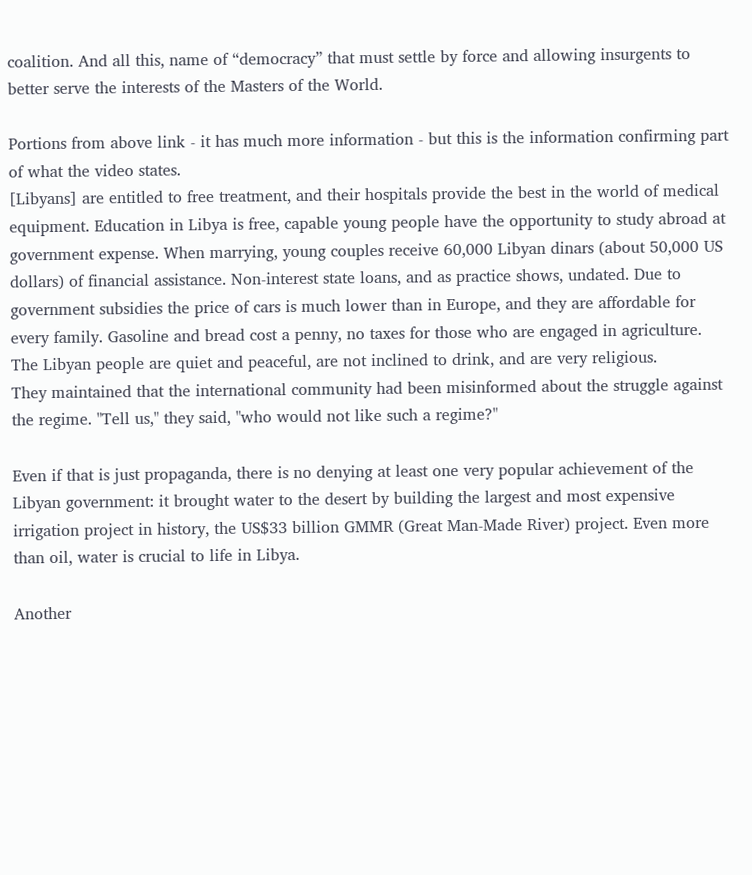coalition. And all this, name of “democracy” that must settle by force and allowing insurgents to better serve the interests of the Masters of the World.

Portions from above link - it has much more information - but this is the information confirming part of what the video states.
[Libyans] are entitled to free treatment, and their hospitals provide the best in the world of medical equipment. Education in Libya is free, capable young people have the opportunity to study abroad at government expense. When marrying, young couples receive 60,000 Libyan dinars (about 50,000 US dollars) of financial assistance. Non-interest state loans, and as practice shows, undated. Due to government subsidies the price of cars is much lower than in Europe, and they are affordable for every family. Gasoline and bread cost a penny, no taxes for those who are engaged in agriculture. The Libyan people are quiet and peaceful, are not inclined to drink, and are very religious.
They maintained that the international community had been misinformed about the struggle against the regime. "Tell us," they said, "who would not like such a regime?"

Even if that is just propaganda, there is no denying at least one very popular achievement of the Libyan government: it brought water to the desert by building the largest and most expensive irrigation project in history, the US$33 billion GMMR (Great Man-Made River) project. Even more than oil, water is crucial to life in Libya.

Another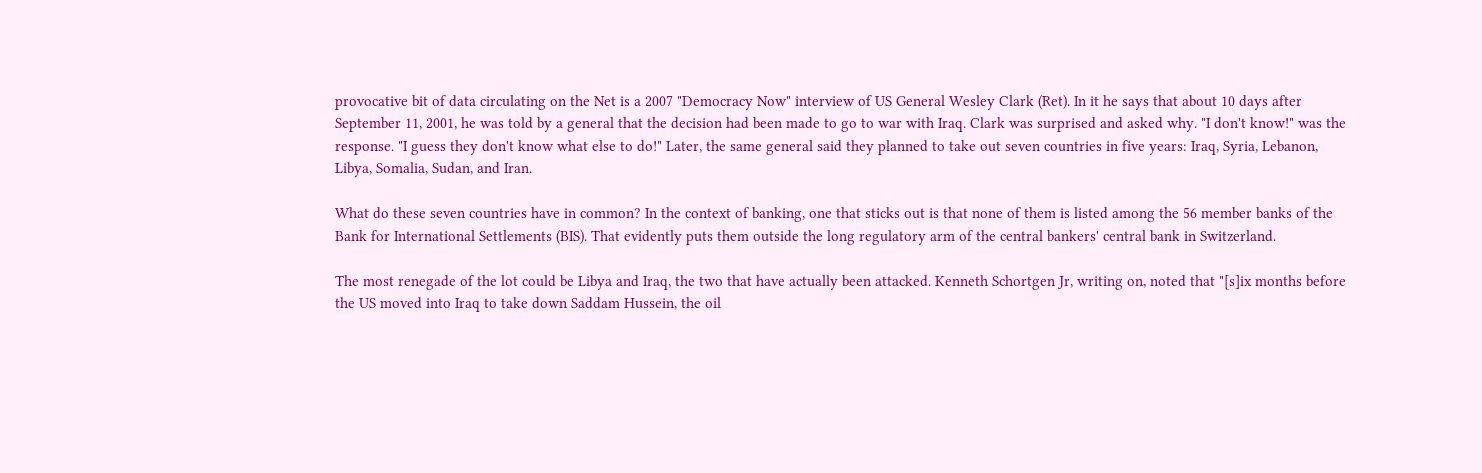provocative bit of data circulating on the Net is a 2007 "Democracy Now" interview of US General Wesley Clark (Ret). In it he says that about 10 days after September 11, 2001, he was told by a general that the decision had been made to go to war with Iraq. Clark was surprised and asked why. "I don't know!" was the response. "I guess they don't know what else to do!" Later, the same general said they planned to take out seven countries in five years: Iraq, Syria, Lebanon, Libya, Somalia, Sudan, and Iran.

What do these seven countries have in common? In the context of banking, one that sticks out is that none of them is listed among the 56 member banks of the Bank for International Settlements (BIS). That evidently puts them outside the long regulatory arm of the central bankers' central bank in Switzerland.

The most renegade of the lot could be Libya and Iraq, the two that have actually been attacked. Kenneth Schortgen Jr, writing on, noted that "[s]ix months before the US moved into Iraq to take down Saddam Hussein, the oil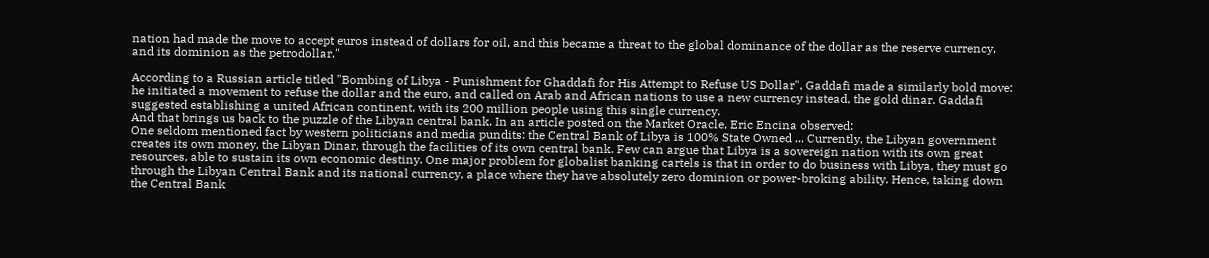nation had made the move to accept euros instead of dollars for oil, and this became a threat to the global dominance of the dollar as the reserve currency, and its dominion as the petrodollar."

According to a Russian article titled "Bombing of Libya - Punishment for Ghaddafi for His Attempt to Refuse US Dollar", Gaddafi made a similarly bold move: he initiated a movement to refuse the dollar and the euro, and called on Arab and African nations to use a new currency instead, the gold dinar. Gaddafi suggested establishing a united African continent, with its 200 million people using this single currency.
And that brings us back to the puzzle of the Libyan central bank. In an article posted on the Market Oracle, Eric Encina observed:
One seldom mentioned fact by western politicians and media pundits: the Central Bank of Libya is 100% State Owned ... Currently, the Libyan government creates its own money, the Libyan Dinar, through the facilities of its own central bank. Few can argue that Libya is a sovereign nation with its own great resources, able to sustain its own economic destiny. One major problem for globalist banking cartels is that in order to do business with Libya, they must go through the Libyan Central Bank and its national currency, a place where they have absolutely zero dominion or power-broking ability. Hence, taking down the Central Bank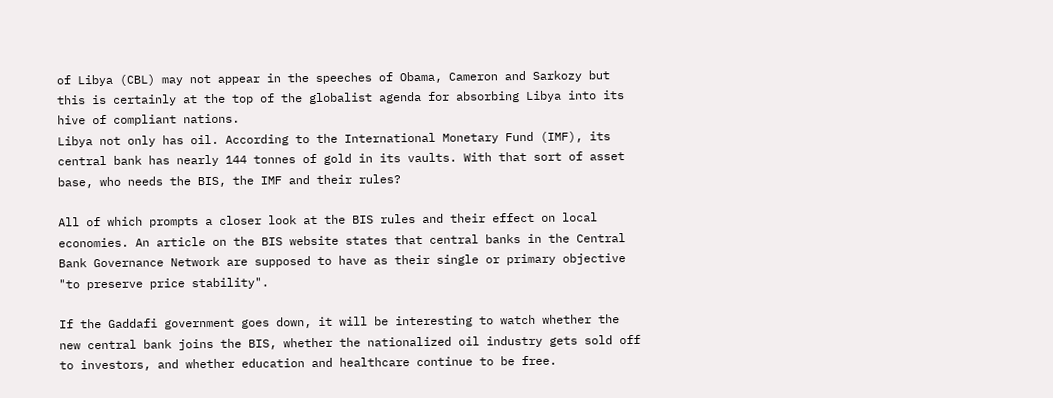of Libya (CBL) may not appear in the speeches of Obama, Cameron and Sarkozy but this is certainly at the top of the globalist agenda for absorbing Libya into its hive of compliant nations.
Libya not only has oil. According to the International Monetary Fund (IMF), its central bank has nearly 144 tonnes of gold in its vaults. With that sort of asset base, who needs the BIS, the IMF and their rules?

All of which prompts a closer look at the BIS rules and their effect on local economies. An article on the BIS website states that central banks in the Central Bank Governance Network are supposed to have as their single or primary objective "to preserve price stability".

If the Gaddafi government goes down, it will be interesting to watch whether the new central bank joins the BIS, whether the nationalized oil industry gets sold off to investors, and whether education and healthcare continue to be free.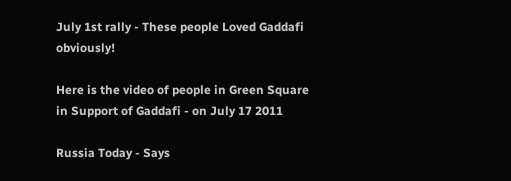July 1st rally - These people Loved Gaddafi obviously!

Here is the video of people in Green Square in Support of Gaddafi - on July 17 2011

Russia Today - Says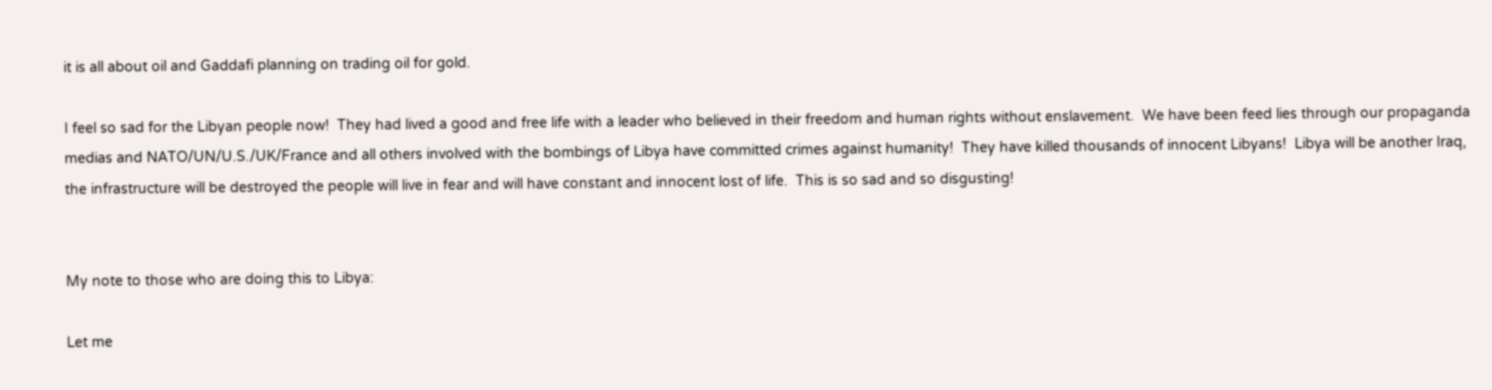it is all about oil and Gaddafi planning on trading oil for gold.

I feel so sad for the Libyan people now!  They had lived a good and free life with a leader who believed in their freedom and human rights without enslavement.  We have been feed lies through our propaganda medias and NATO/UN/U.S./UK/France and all others involved with the bombings of Libya have committed crimes against humanity!  They have killed thousands of innocent Libyans!  Libya will be another Iraq, the infrastructure will be destroyed the people will live in fear and will have constant and innocent lost of life.  This is so sad and so disgusting!


My note to those who are doing this to Libya:

Let me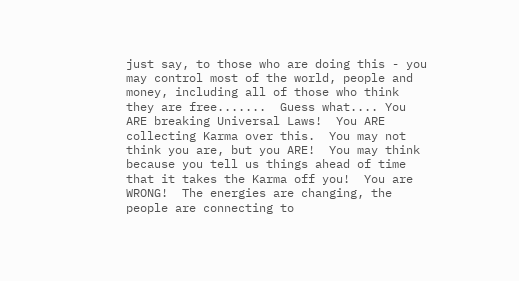just say, to those who are doing this - you may control most of the world, people and money, including all of those who think they are free.......  Guess what.... You ARE breaking Universal Laws!  You ARE collecting Karma over this.  You may not think you are, but you ARE!  You may think because you tell us things ahead of time that it takes the Karma off you!  You are WRONG!  The energies are changing, the people are connecting to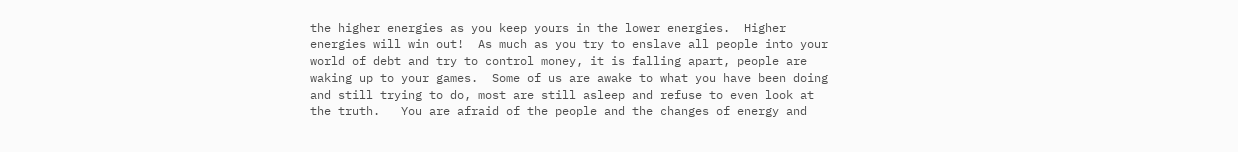the higher energies as you keep yours in the lower energies.  Higher energies will win out!  As much as you try to enslave all people into your world of debt and try to control money, it is falling apart, people are waking up to your games.  Some of us are awake to what you have been doing and still trying to do, most are still asleep and refuse to even look at the truth.   You are afraid of the people and the changes of energy and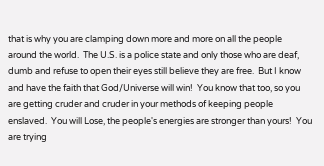that is why you are clamping down more and more on all the people around the world.  The U.S. is a police state and only those who are deaf, dumb and refuse to open their eyes still believe they are free.  But I know and have the faith that God/Universe will win!  You know that too, so you are getting cruder and cruder in your methods of keeping people enslaved.  You will Lose, the people's energies are stronger than yours!  You are trying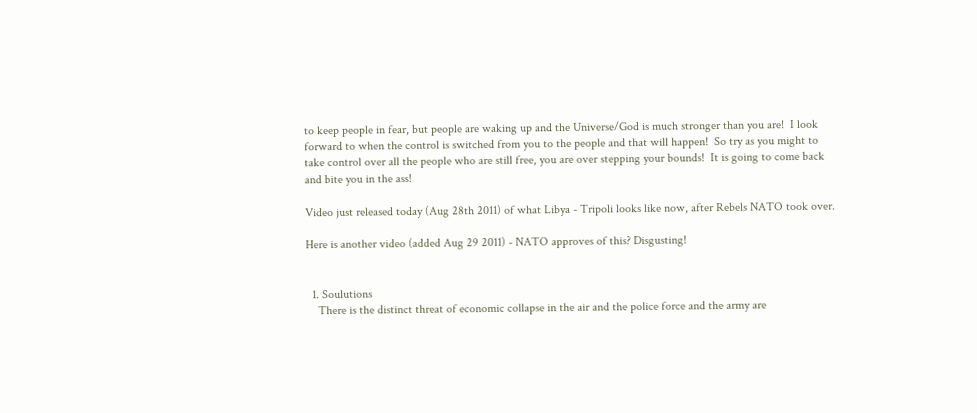to keep people in fear, but people are waking up and the Universe/God is much stronger than you are!  I look forward to when the control is switched from you to the people and that will happen!  So try as you might to take control over all the people who are still free, you are over stepping your bounds!  It is going to come back and bite you in the ass!

Video just released today (Aug 28th 2011) of what Libya - Tripoli looks like now, after Rebels NATO took over.

Here is another video (added Aug 29 2011) - NATO approves of this? Disgusting!


  1. Soulutions
    There is the distinct threat of economic collapse in the air and the police force and the army are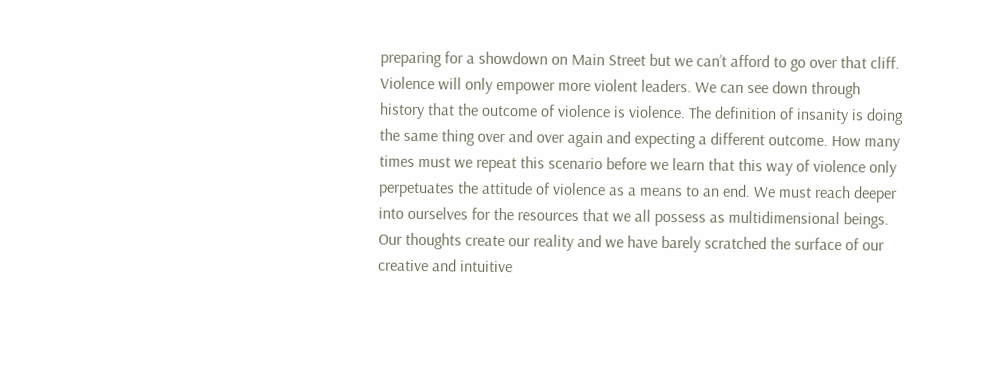preparing for a showdown on Main Street but we can’t afford to go over that cliff. Violence will only empower more violent leaders. We can see down through history that the outcome of violence is violence. The definition of insanity is doing the same thing over and over again and expecting a different outcome. How many times must we repeat this scenario before we learn that this way of violence only perpetuates the attitude of violence as a means to an end. We must reach deeper into ourselves for the resources that we all possess as multidimensional beings. Our thoughts create our reality and we have barely scratched the surface of our creative and intuitive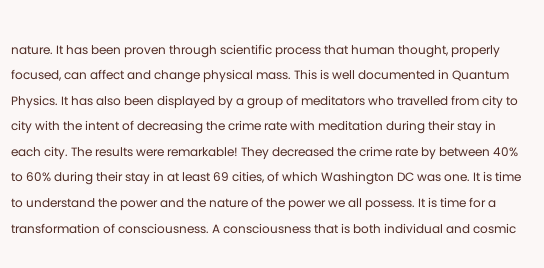nature. It has been proven through scientific process that human thought, properly focused, can affect and change physical mass. This is well documented in Quantum Physics. It has also been displayed by a group of meditators who travelled from city to city with the intent of decreasing the crime rate with meditation during their stay in each city. The results were remarkable! They decreased the crime rate by between 40% to 60% during their stay in at least 69 cities, of which Washington DC was one. It is time to understand the power and the nature of the power we all possess. It is time for a transformation of consciousness. A consciousness that is both individual and cosmic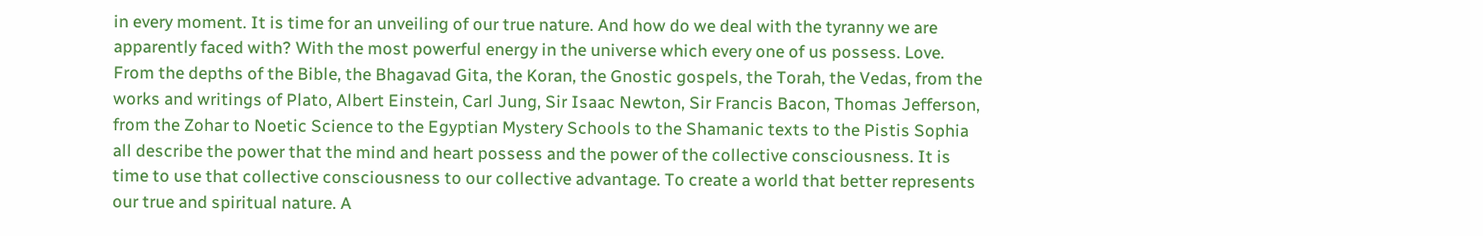in every moment. It is time for an unveiling of our true nature. And how do we deal with the tyranny we are apparently faced with? With the most powerful energy in the universe which every one of us possess. Love. From the depths of the Bible, the Bhagavad Gita, the Koran, the Gnostic gospels, the Torah, the Vedas, from the works and writings of Plato, Albert Einstein, Carl Jung, Sir Isaac Newton, Sir Francis Bacon, Thomas Jefferson, from the Zohar to Noetic Science to the Egyptian Mystery Schools to the Shamanic texts to the Pistis Sophia all describe the power that the mind and heart possess and the power of the collective consciousness. It is time to use that collective consciousness to our collective advantage. To create a world that better represents our true and spiritual nature. A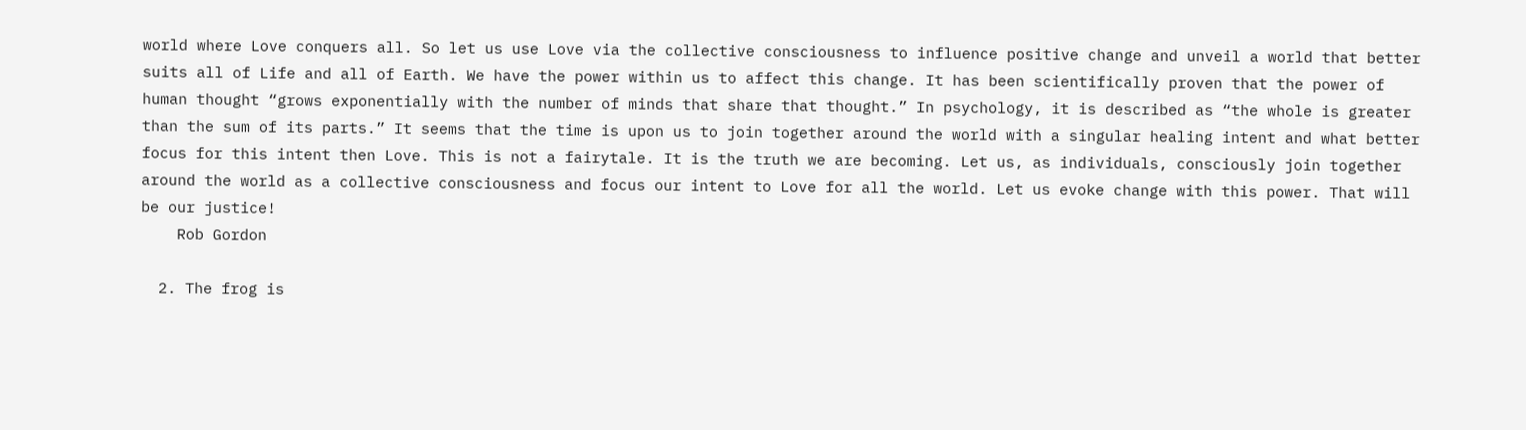world where Love conquers all. So let us use Love via the collective consciousness to influence positive change and unveil a world that better suits all of Life and all of Earth. We have the power within us to affect this change. It has been scientifically proven that the power of human thought “grows exponentially with the number of minds that share that thought.” In psychology, it is described as “the whole is greater than the sum of its parts.” It seems that the time is upon us to join together around the world with a singular healing intent and what better focus for this intent then Love. This is not a fairytale. It is the truth we are becoming. Let us, as individuals, consciously join together around the world as a collective consciousness and focus our intent to Love for all the world. Let us evoke change with this power. That will be our justice!
    Rob Gordon

  2. The frog is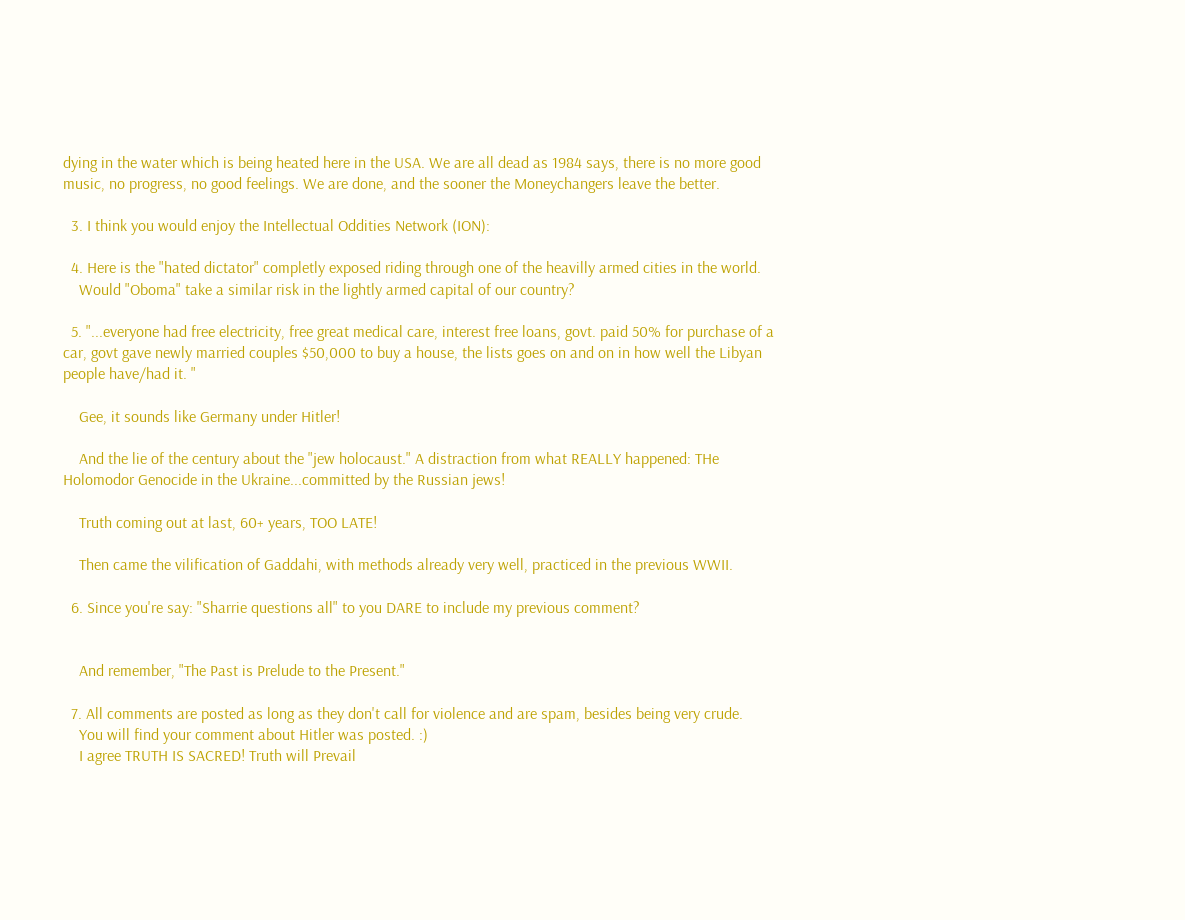dying in the water which is being heated here in the USA. We are all dead as 1984 says, there is no more good music, no progress, no good feelings. We are done, and the sooner the Moneychangers leave the better.

  3. I think you would enjoy the Intellectual Oddities Network (ION):

  4. Here is the "hated dictator" completly exposed riding through one of the heavilly armed cities in the world.
    Would "Oboma" take a similar risk in the lightly armed capital of our country?

  5. "...everyone had free electricity, free great medical care, interest free loans, govt. paid 50% for purchase of a car, govt gave newly married couples $50,000 to buy a house, the lists goes on and on in how well the Libyan people have/had it. "

    Gee, it sounds like Germany under Hitler!

    And the lie of the century about the "jew holocaust." A distraction from what REALLY happened: THe Holomodor Genocide in the Ukraine...committed by the Russian jews!

    Truth coming out at last, 60+ years, TOO LATE!

    Then came the vilification of Gaddahi, with methods already very well, practiced in the previous WWII.

  6. Since you're say: "Sharrie questions all" to you DARE to include my previous comment?


    And remember, "The Past is Prelude to the Present."

  7. All comments are posted as long as they don't call for violence and are spam, besides being very crude.
    You will find your comment about Hitler was posted. :)
    I agree TRUTH IS SACRED! Truth will Prevail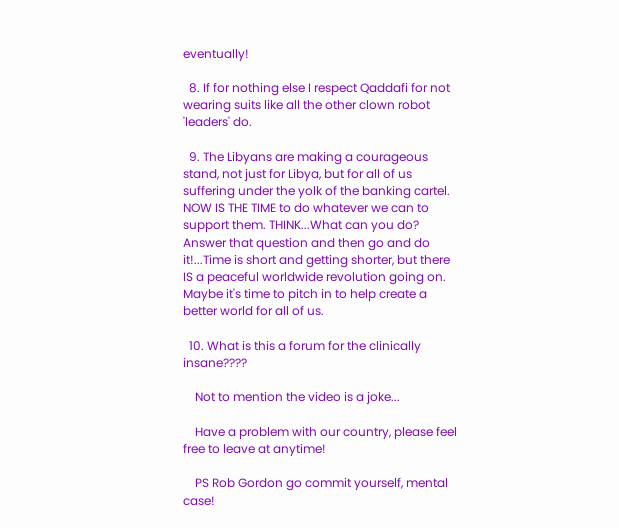eventually!

  8. If for nothing else I respect Qaddafi for not wearing suits like all the other clown robot 'leaders' do.

  9. The Libyans are making a courageous stand, not just for Libya, but for all of us suffering under the yolk of the banking cartel. NOW IS THE TIME to do whatever we can to support them. THINK...What can you do? Answer that question and then go and do it!...Time is short and getting shorter, but there IS a peaceful worldwide revolution going on. Maybe it's time to pitch in to help create a better world for all of us.

  10. What is this a forum for the clinically insane????

    Not to mention the video is a joke...

    Have a problem with our country, please feel free to leave at anytime!

    PS Rob Gordon go commit yourself, mental case!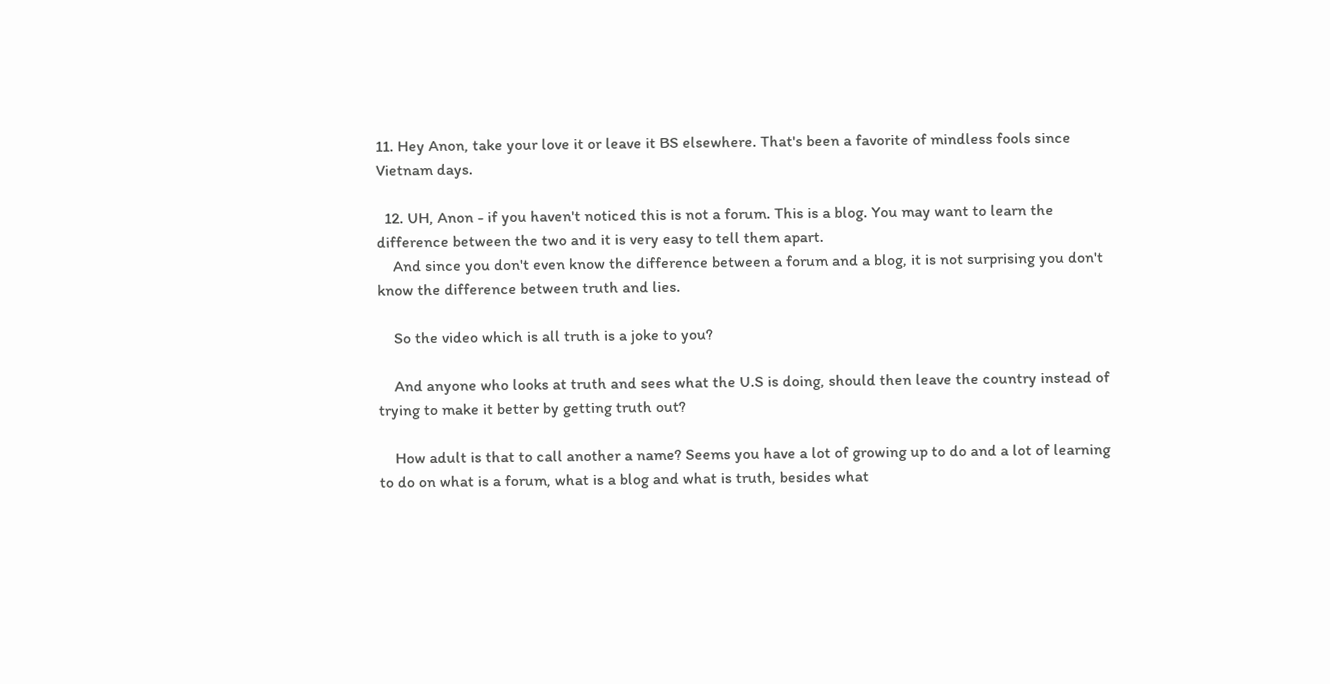11. Hey Anon, take your love it or leave it BS elsewhere. That's been a favorite of mindless fools since Vietnam days.

  12. UH, Anon - if you haven't noticed this is not a forum. This is a blog. You may want to learn the difference between the two and it is very easy to tell them apart.
    And since you don't even know the difference between a forum and a blog, it is not surprising you don't know the difference between truth and lies.

    So the video which is all truth is a joke to you?

    And anyone who looks at truth and sees what the U.S is doing, should then leave the country instead of trying to make it better by getting truth out?

    How adult is that to call another a name? Seems you have a lot of growing up to do and a lot of learning to do on what is a forum, what is a blog and what is truth, besides what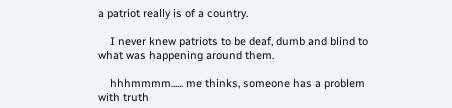a patriot really is of a country.

    I never knew patriots to be deaf, dumb and blind to what was happening around them.

    hhhmmmm...... me thinks, someone has a problem with truth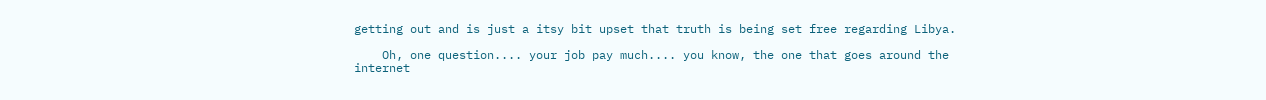getting out and is just a itsy bit upset that truth is being set free regarding Libya.

    Oh, one question.... your job pay much.... you know, the one that goes around the internet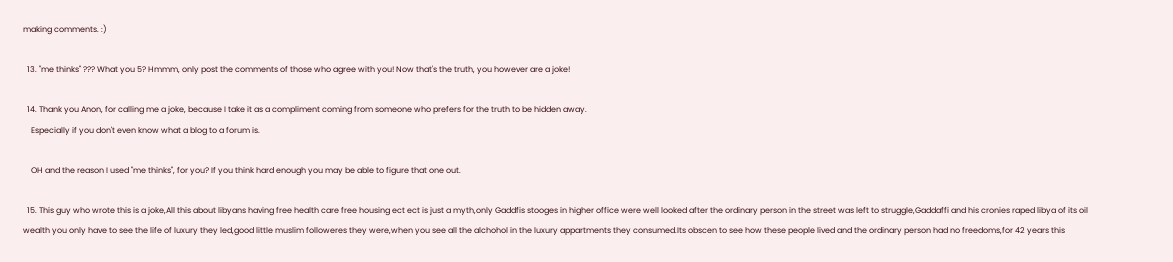making comments. :)

  13. "me thinks" ??? What you 5? Hmmm, only post the comments of those who agree with you! Now that's the truth, you however are a joke!

  14. Thank you Anon, for calling me a joke, because I take it as a compliment coming from someone who prefers for the truth to be hidden away.
    Especially if you don't even know what a blog to a forum is.

    OH and the reason I used "me thinks", for you? If you think hard enough you may be able to figure that one out.

  15. This guy who wrote this is a joke,All this about libyans having free health care free housing ect ect is just a myth,only Gaddfis stooges in higher office were well looked after the ordinary person in the street was left to struggle,Gaddaffi and his cronies raped libya of its oil wealth you only have to see the life of luxury they led,good little muslim followeres they were,when you see all the alchohol in the luxury appartments they consumed.Its obscen to see how these people lived and the ordinary person had no freedoms,for 42 years this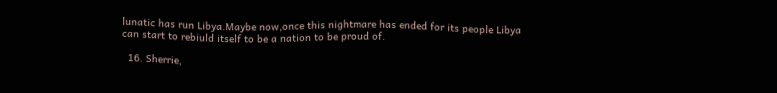lunatic has run Libya.Maybe now,once this nightmare has ended for its people Libya can start to rebiuld itself to be a nation to be proud of.

  16. Sherrie,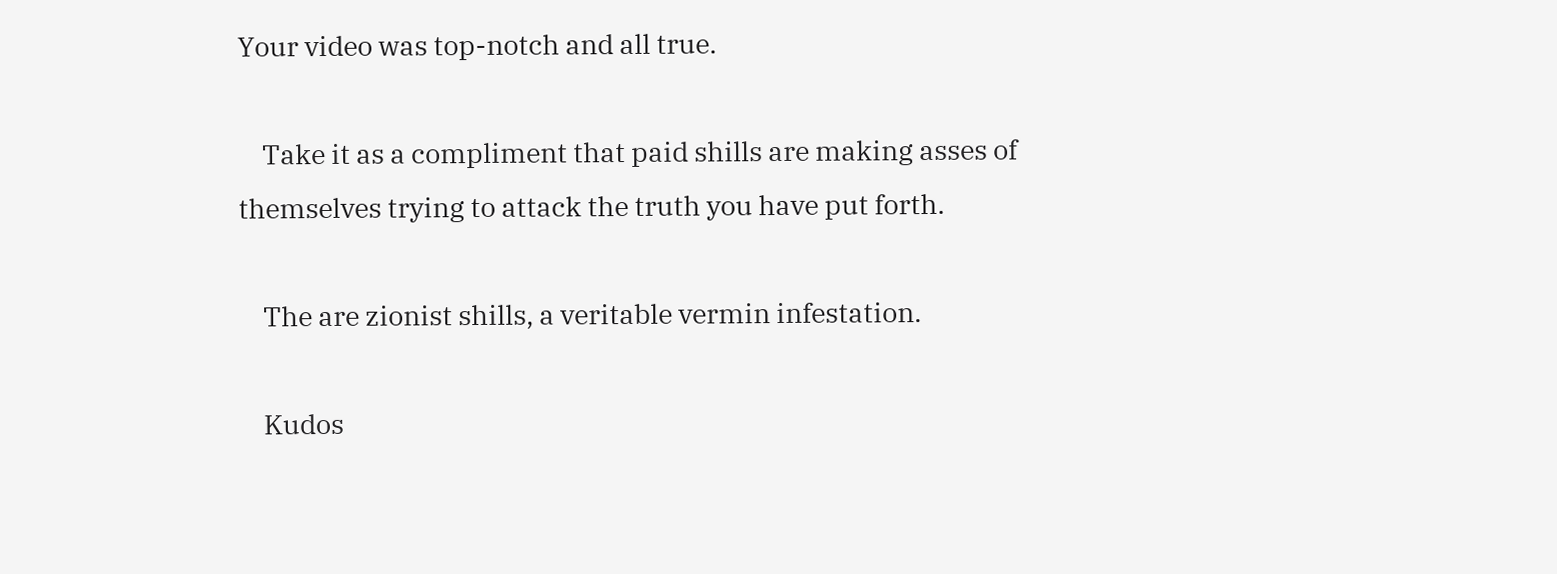Your video was top-notch and all true.

    Take it as a compliment that paid shills are making asses of themselves trying to attack the truth you have put forth.

    The are zionist shills, a veritable vermin infestation.

    Kudos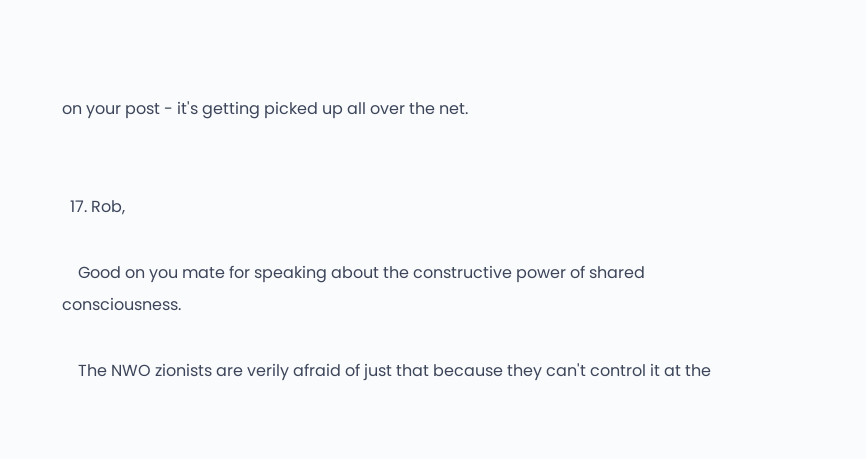on your post - it's getting picked up all over the net.


  17. Rob,

    Good on you mate for speaking about the constructive power of shared consciousness.

    The NWO zionists are verily afraid of just that because they can't control it at the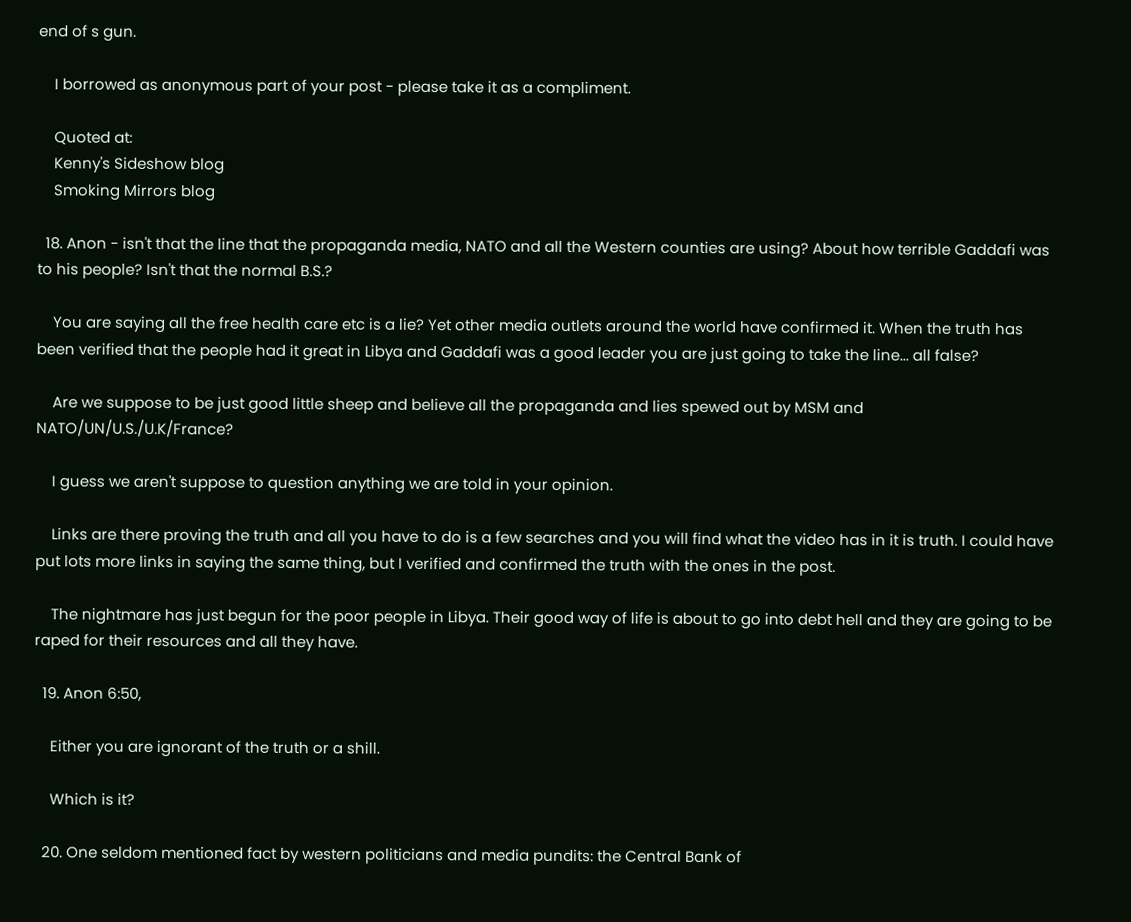end of s gun.

    I borrowed as anonymous part of your post - please take it as a compliment.

    Quoted at:
    Kenny's Sideshow blog
    Smoking Mirrors blog

  18. Anon - isn't that the line that the propaganda media, NATO and all the Western counties are using? About how terrible Gaddafi was to his people? Isn't that the normal B.S.?

    You are saying all the free health care etc is a lie? Yet other media outlets around the world have confirmed it. When the truth has been verified that the people had it great in Libya and Gaddafi was a good leader you are just going to take the line... all false?

    Are we suppose to be just good little sheep and believe all the propaganda and lies spewed out by MSM and NATO/UN/U.S./U.K/France?

    I guess we aren't suppose to question anything we are told in your opinion.

    Links are there proving the truth and all you have to do is a few searches and you will find what the video has in it is truth. I could have put lots more links in saying the same thing, but I verified and confirmed the truth with the ones in the post.

    The nightmare has just begun for the poor people in Libya. Their good way of life is about to go into debt hell and they are going to be raped for their resources and all they have.

  19. Anon 6:50,

    Either you are ignorant of the truth or a shill.

    Which is it?

  20. One seldom mentioned fact by western politicians and media pundits: the Central Bank of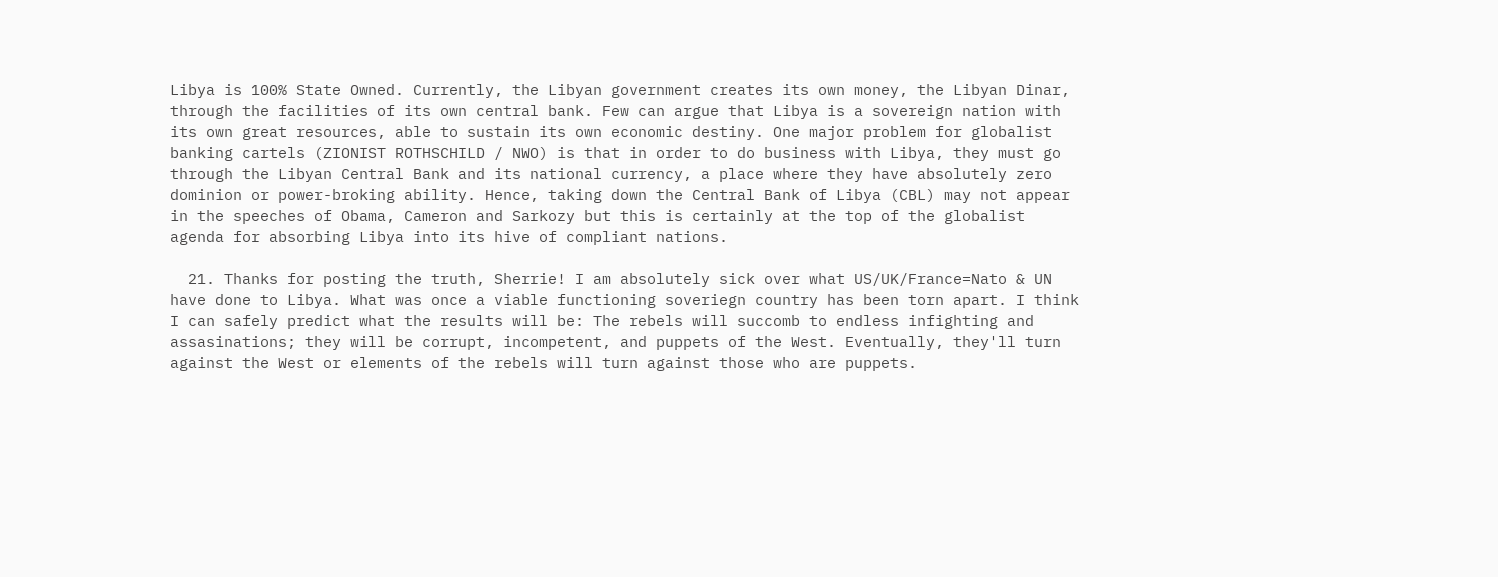Libya is 100% State Owned. Currently, the Libyan government creates its own money, the Libyan Dinar, through the facilities of its own central bank. Few can argue that Libya is a sovereign nation with its own great resources, able to sustain its own economic destiny. One major problem for globalist banking cartels (ZIONIST ROTHSCHILD / NWO) is that in order to do business with Libya, they must go through the Libyan Central Bank and its national currency, a place where they have absolutely zero dominion or power-broking ability. Hence, taking down the Central Bank of Libya (CBL) may not appear in the speeches of Obama, Cameron and Sarkozy but this is certainly at the top of the globalist agenda for absorbing Libya into its hive of compliant nations.

  21. Thanks for posting the truth, Sherrie! I am absolutely sick over what US/UK/France=Nato & UN have done to Libya. What was once a viable functioning soveriegn country has been torn apart. I think I can safely predict what the results will be: The rebels will succomb to endless infighting and assasinations; they will be corrupt, incompetent, and puppets of the West. Eventually, they'll turn against the West or elements of the rebels will turn against those who are puppets.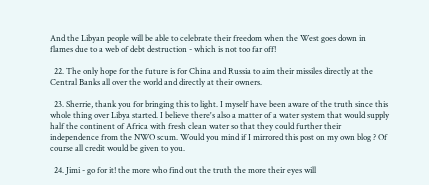And the Libyan people will be able to celebrate their freedom when the West goes down in flames due to a web of debt destruction - which is not too far off!

  22. The only hope for the future is for China and Russia to aim their missiles directly at the Central Banks all over the world and directly at their owners.

  23. Sherrie, thank you for bringing this to light. I myself have been aware of the truth since this whole thing over Libya started. I believe there's also a matter of a water system that would supply half the continent of Africa with fresh clean water so that they could further their independence from the NWO scum. Would you mind if I mirrored this post on my own blog ? Of course all credit would be given to you.

  24. Jimi - go for it! the more who find out the truth the more their eyes will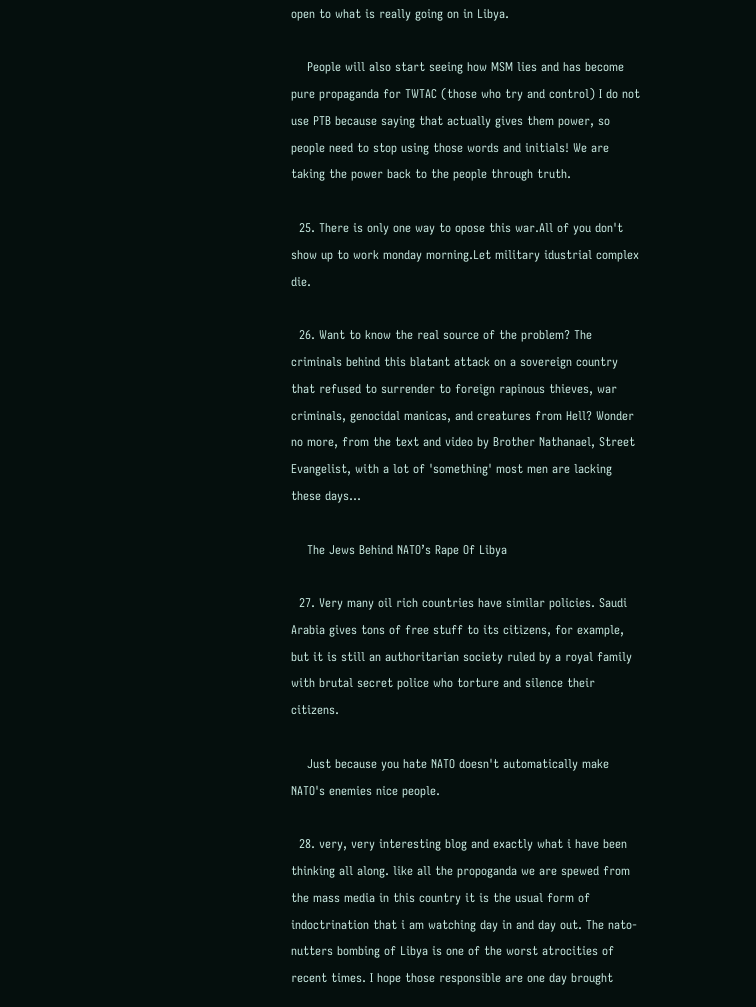open to what is really going on in Libya.

    People will also start seeing how MSM lies and has become pure propaganda for TWTAC (those who try and control) I do not use PTB because saying that actually gives them power, so people need to stop using those words and initials! We are taking the power back to the people through truth.

  25. There is only one way to opose this war.All of you don't show up to work monday morning.Let military idustrial complex die.

  26. Want to know the real source of the problem? The criminals behind this blatant attack on a sovereign country that refused to surrender to foreign rapinous thieves, war criminals, genocidal manicas, and creatures from Hell? Wonder no more, from the text and video by Brother Nathanael, Street Evangelist, with a lot of 'something' most men are lacking these days...

    The Jews Behind NATO’s Rape Of Libya

  27. Very many oil rich countries have similar policies. Saudi Arabia gives tons of free stuff to its citizens, for example, but it is still an authoritarian society ruled by a royal family with brutal secret police who torture and silence their citizens.

    Just because you hate NATO doesn't automatically make NATO's enemies nice people.

  28. very, very interesting blog and exactly what i have been thinking all along. like all the propoganda we are spewed from the mass media in this country it is the usual form of indoctrination that i am watching day in and day out. The nato-nutters bombing of Libya is one of the worst atrocities of recent times. I hope those responsible are one day brought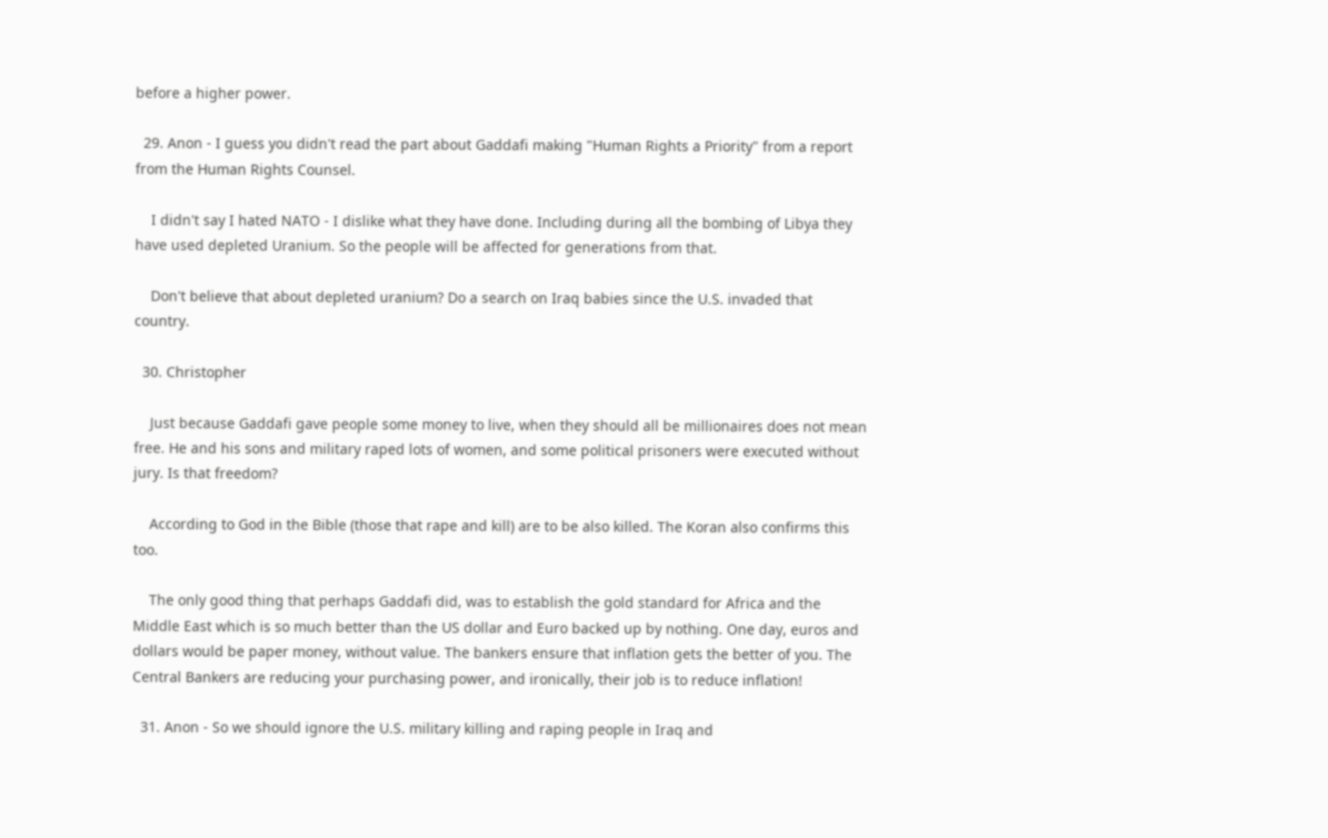before a higher power.

  29. Anon - I guess you didn't read the part about Gaddafi making "Human Rights a Priority" from a report from the Human Rights Counsel.

    I didn't say I hated NATO - I dislike what they have done. Including during all the bombing of Libya they have used depleted Uranium. So the people will be affected for generations from that.

    Don't believe that about depleted uranium? Do a search on Iraq babies since the U.S. invaded that country.

  30. Christopher

    Just because Gaddafi gave people some money to live, when they should all be millionaires does not mean free. He and his sons and military raped lots of women, and some political prisoners were executed without jury. Is that freedom?

    According to God in the Bible (those that rape and kill) are to be also killed. The Koran also confirms this too.

    The only good thing that perhaps Gaddafi did, was to establish the gold standard for Africa and the Middle East which is so much better than the US dollar and Euro backed up by nothing. One day, euros and dollars would be paper money, without value. The bankers ensure that inflation gets the better of you. The Central Bankers are reducing your purchasing power, and ironically, their job is to reduce inflation!

  31. Anon - So we should ignore the U.S. military killing and raping people in Iraq and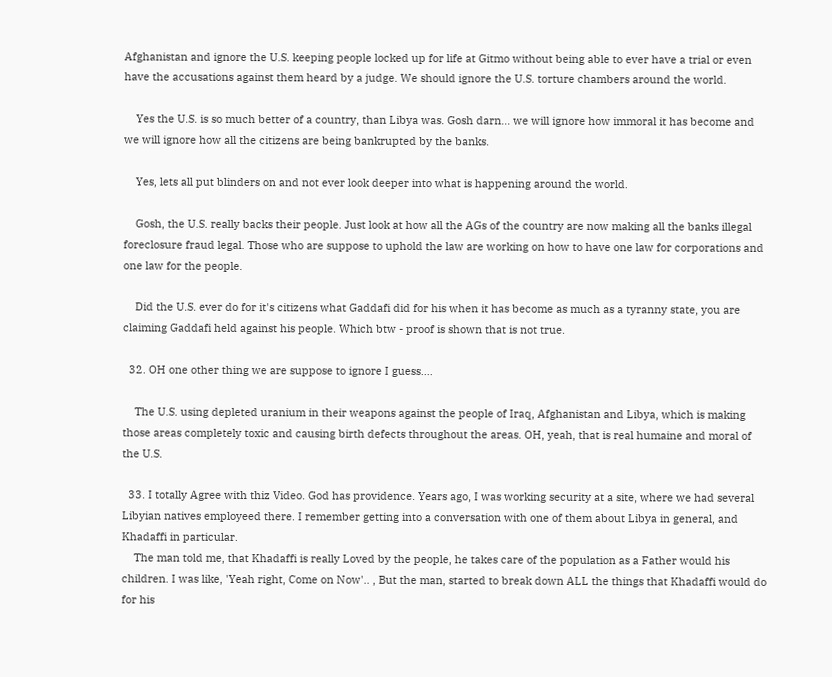Afghanistan and ignore the U.S. keeping people locked up for life at Gitmo without being able to ever have a trial or even have the accusations against them heard by a judge. We should ignore the U.S. torture chambers around the world.

    Yes the U.S. is so much better of a country, than Libya was. Gosh darn... we will ignore how immoral it has become and we will ignore how all the citizens are being bankrupted by the banks.

    Yes, lets all put blinders on and not ever look deeper into what is happening around the world.

    Gosh, the U.S. really backs their people. Just look at how all the AGs of the country are now making all the banks illegal foreclosure fraud legal. Those who are suppose to uphold the law are working on how to have one law for corporations and one law for the people.

    Did the U.S. ever do for it's citizens what Gaddafi did for his when it has become as much as a tyranny state, you are claiming Gaddafi held against his people. Which btw - proof is shown that is not true.

  32. OH one other thing we are suppose to ignore I guess....

    The U.S. using depleted uranium in their weapons against the people of Iraq, Afghanistan and Libya, which is making those areas completely toxic and causing birth defects throughout the areas. OH, yeah, that is real humaine and moral of the U.S.

  33. I totally Agree with thiz Video. God has providence. Years ago, I was working security at a site, where we had several Libyian natives employeed there. I remember getting into a conversation with one of them about Libya in general, and Khadaffi in particular.
    The man told me, that Khadaffi is really Loved by the people, he takes care of the population as a Father would his children. I was like, 'Yeah right, Come on Now'.. , But the man, started to break down ALL the things that Khadaffi would do for his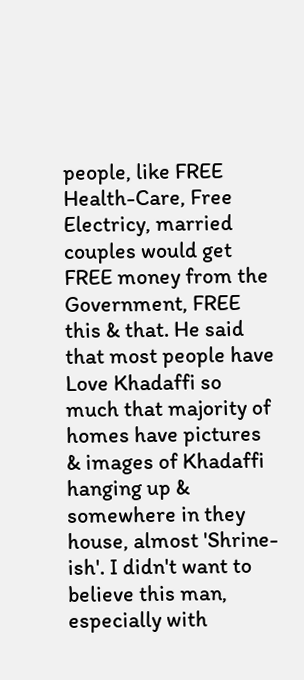people, like FREE Health-Care, Free Electricy, married couples would get FREE money from the Government, FREE this & that. He said that most people have Love Khadaffi so much that majority of homes have pictures & images of Khadaffi hanging up & somewhere in they house, almost 'Shrine-ish'. I didn't want to believe this man, especially with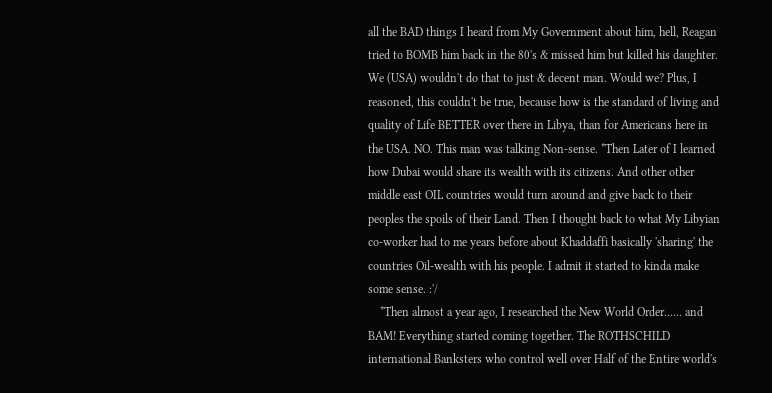all the BAD things I heard from My Government about him, hell, Reagan tried to BOMB him back in the 80's & missed him but killed his daughter. We (USA) wouldn't do that to just & decent man. Would we? Plus, I reasoned, this couldn't be true, because how is the standard of living and quality of Life BETTER over there in Libya, than for Americans here in the USA. NO. This man was talking Non-sense. *Then Later of I learned how Dubai would share its wealth with its citizens. And other other middle east OIL countries would turn around and give back to their peoples the spoils of their Land. Then I thought back to what My Libyian co-worker had to me years before about Khaddaffi basically 'sharing' the countries Oil-wealth with his people. I admit it started to kinda make some sense. :'/
    *Then almost a year ago, I researched the New World Order...... and BAM! Everything started coming together. The ROTHSCHILD international Banksters who control well over Half of the Entire world's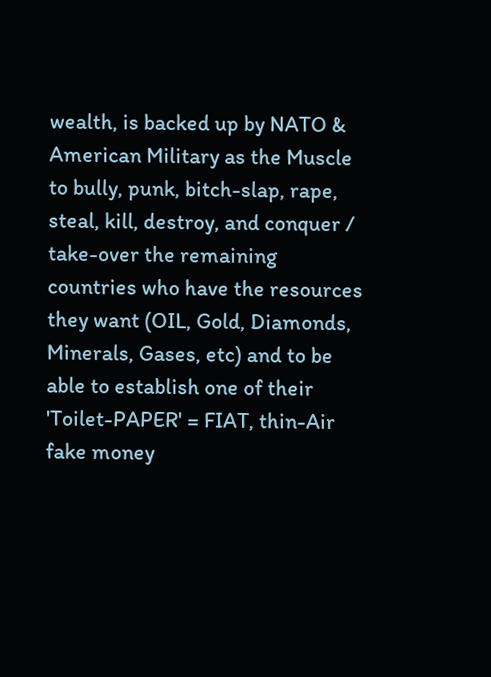wealth, is backed up by NATO & American Military as the Muscle to bully, punk, bitch-slap, rape, steal, kill, destroy, and conquer / take-over the remaining countries who have the resources they want (OIL, Gold, Diamonds, Minerals, Gases, etc) and to be able to establish one of their 'Toilet-PAPER' = FIAT, thin-Air fake money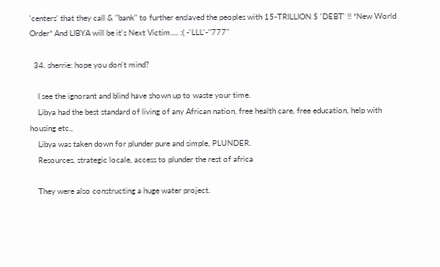'centers' that they call & "bank" to further enslaved the peoples with 15-TRILLION $ 'DEBT' !! *New World Order* And LIBYA will be it's Next Victim.... :( -'LLL'-"777"

  34. sherrie: hope you don't mind?

    I see the ignorant and blind have shown up to waste your time.
    Libya had the best standard of living of any African nation, free health care, free education, help with housing etc.,
    Libya was taken down for plunder pure and simple, PLUNDER.
    Resources, strategic locale, access to plunder the rest of africa

    They were also constructing a huge water project.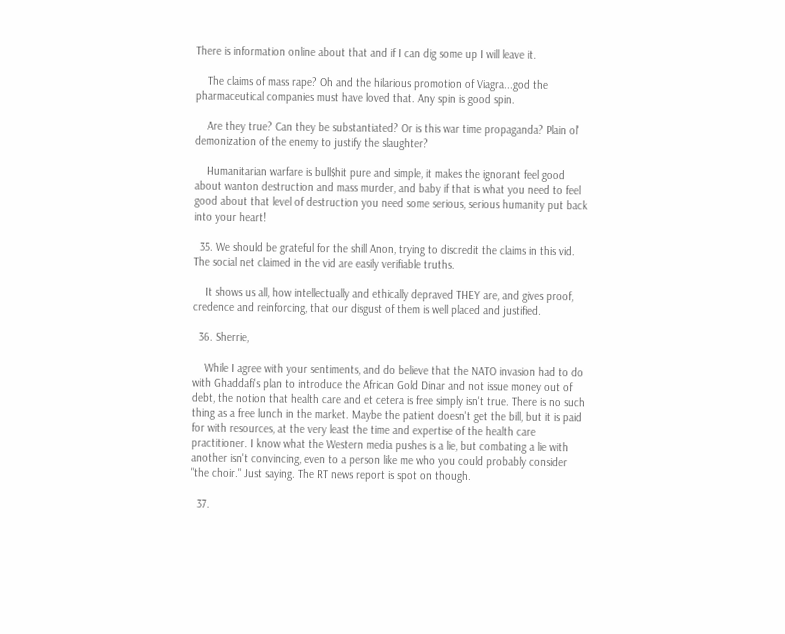There is information online about that and if I can dig some up I will leave it.

    The claims of mass rape? Oh and the hilarious promotion of Viagra...god the pharmaceutical companies must have loved that. Any spin is good spin.

    Are they true? Can they be substantiated? Or is this war time propaganda? Plain ol' demonization of the enemy to justify the slaughter?

    Humanitarian warfare is bull$hit pure and simple, it makes the ignorant feel good about wanton destruction and mass murder, and baby if that is what you need to feel good about that level of destruction you need some serious, serious humanity put back into your heart!

  35. We should be grateful for the shill Anon, trying to discredit the claims in this vid. The social net claimed in the vid are easily verifiable truths.

    It shows us all, how intellectually and ethically depraved THEY are, and gives proof, credence and reinforcing, that our disgust of them is well placed and justified.

  36. Sherrie,

    While I agree with your sentiments, and do believe that the NATO invasion had to do with Ghaddafi's plan to introduce the African Gold Dinar and not issue money out of debt, the notion that health care and et cetera is free simply isn't true. There is no such thing as a free lunch in the market. Maybe the patient doesn't get the bill, but it is paid for with resources, at the very least the time and expertise of the health care practitioner. I know what the Western media pushes is a lie, but combating a lie with another isn't convincing, even to a person like me who you could probably consider "the choir." Just saying. The RT news report is spot on though.

  37.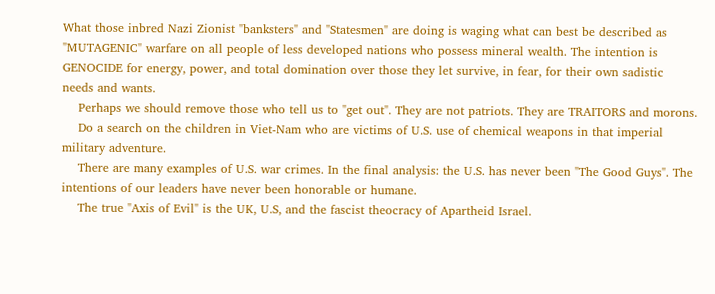What those inbred Nazi Zionist "banksters" and "Statesmen" are doing is waging what can best be described as "MUTAGENIC" warfare on all people of less developed nations who possess mineral wealth. The intention is GENOCIDE for energy, power, and total domination over those they let survive, in fear, for their own sadistic needs and wants.
    Perhaps we should remove those who tell us to "get out". They are not patriots. They are TRAITORS and morons.
    Do a search on the children in Viet-Nam who are victims of U.S. use of chemical weapons in that imperial military adventure.
    There are many examples of U.S. war crimes. In the final analysis: the U.S. has never been "The Good Guys". The intentions of our leaders have never been honorable or humane.
    The true "Axis of Evil" is the UK, U.S, and the fascist theocracy of Apartheid Israel.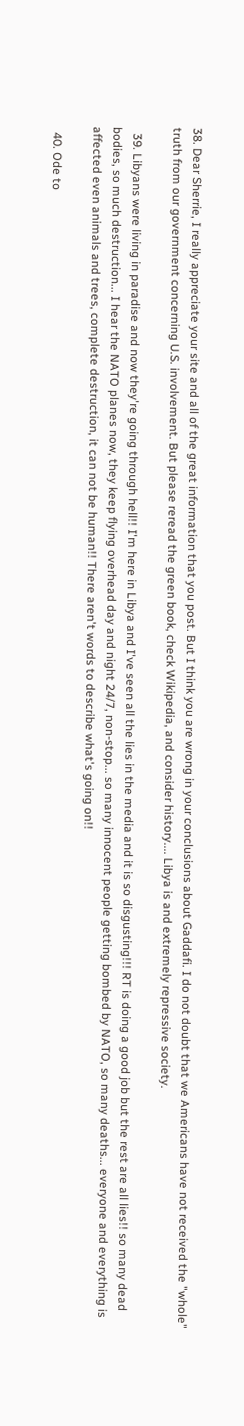38. Dear Sherrie, I really appreciate your site and all of the great information that you post. But I think you are wrong in your conclusions about Gaddafi. I do not doubt that we Americans have not received the "whole" truth from our government concerning U.S. involvement. But please reread the green book, check Wikipedia, and consider history.... Libya is and extremely repressive society.

  39. Libyans were living in paradise and now they're going through hell!! I'm here in Libya and I've seen all the lies in the media and it is so disgusting!!! RT is doing a good job but the rest are all lies!! so many dead bodies, so much destruction... I hear the NATO planes now, they keep flying overhead day and night 24/7, non-stop... so many innocent people getting bombed by NATO, so many deaths... everyone and everything is affected even animals and trees, complete destruction, it can not be human!! There aren't words to describe what's going on!!

  40. Ode to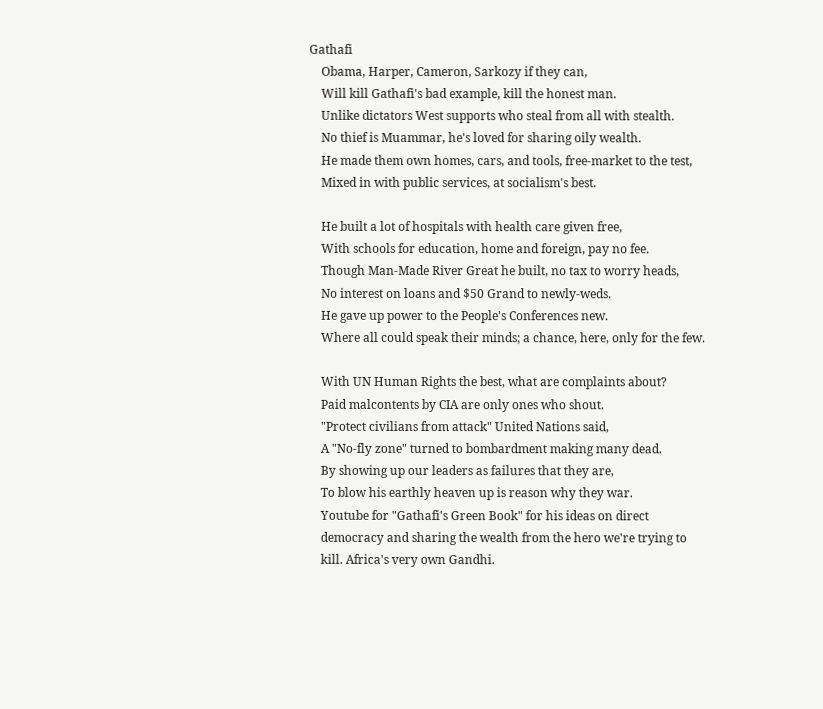Gathafi
    Obama, Harper, Cameron, Sarkozy if they can,
    Will kill Gathafi's bad example, kill the honest man.
    Unlike dictators West supports who steal from all with stealth.
    No thief is Muammar, he's loved for sharing oily wealth.
    He made them own homes, cars, and tools, free-market to the test,
    Mixed in with public services, at socialism's best.

    He built a lot of hospitals with health care given free,
    With schools for education, home and foreign, pay no fee.
    Though Man-Made River Great he built, no tax to worry heads,
    No interest on loans and $50 Grand to newly-weds.
    He gave up power to the People's Conferences new.
    Where all could speak their minds; a chance, here, only for the few.

    With UN Human Rights the best, what are complaints about?
    Paid malcontents by CIA are only ones who shout.
    "Protect civilians from attack" United Nations said,
    A "No-fly zone" turned to bombardment making many dead.
    By showing up our leaders as failures that they are,
    To blow his earthly heaven up is reason why they war.
    Youtube for "Gathafi's Green Book" for his ideas on direct
    democracy and sharing the wealth from the hero we're trying to
    kill. Africa's very own Gandhi.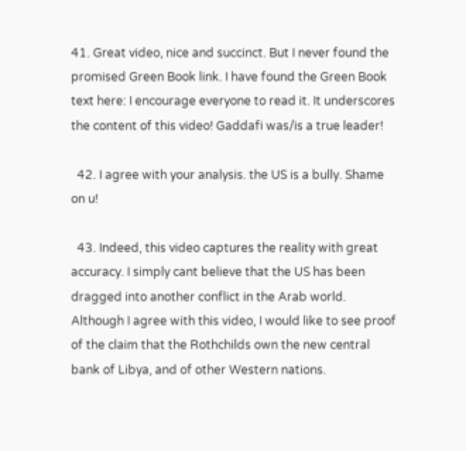41. Great video, nice and succinct. But I never found the promised Green Book link. I have found the Green Book text here: I encourage everyone to read it. It underscores the content of this video! Gaddafi was/is a true leader!

  42. I agree with your analysis. the US is a bully. Shame on u!

  43. Indeed, this video captures the reality with great accuracy. I simply cant believe that the US has been dragged into another conflict in the Arab world. Although I agree with this video, I would like to see proof of the claim that the Rothchilds own the new central bank of Libya, and of other Western nations.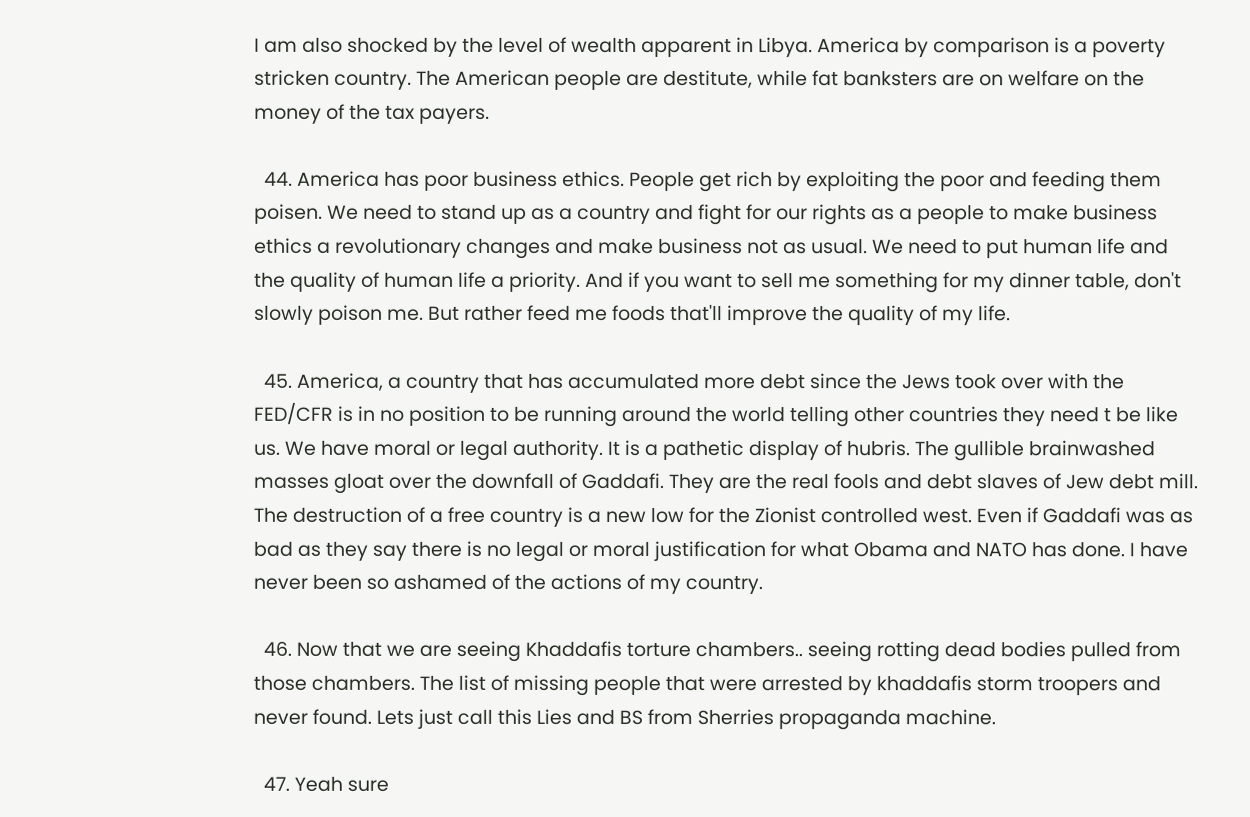I am also shocked by the level of wealth apparent in Libya. America by comparison is a poverty stricken country. The American people are destitute, while fat banksters are on welfare on the money of the tax payers.

  44. America has poor business ethics. People get rich by exploiting the poor and feeding them poisen. We need to stand up as a country and fight for our rights as a people to make business ethics a revolutionary changes and make business not as usual. We need to put human life and the quality of human life a priority. And if you want to sell me something for my dinner table, don't slowly poison me. But rather feed me foods that'll improve the quality of my life.

  45. America, a country that has accumulated more debt since the Jews took over with the FED/CFR is in no position to be running around the world telling other countries they need t be like us. We have moral or legal authority. It is a pathetic display of hubris. The gullible brainwashed masses gloat over the downfall of Gaddafi. They are the real fools and debt slaves of Jew debt mill. The destruction of a free country is a new low for the Zionist controlled west. Even if Gaddafi was as bad as they say there is no legal or moral justification for what Obama and NATO has done. I have never been so ashamed of the actions of my country.

  46. Now that we are seeing Khaddafis torture chambers.. seeing rotting dead bodies pulled from those chambers. The list of missing people that were arrested by khaddafis storm troopers and never found. Lets just call this Lies and BS from Sherries propaganda machine.

  47. Yeah sure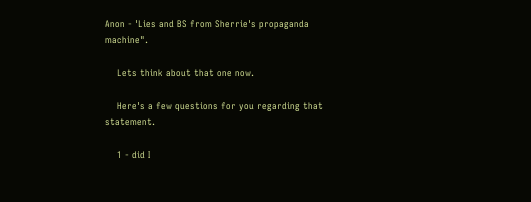Anon - 'Lies and BS from Sherrie's propaganda machine".

    Lets think about that one now.

    Here's a few questions for you regarding that statement.

    1 - did I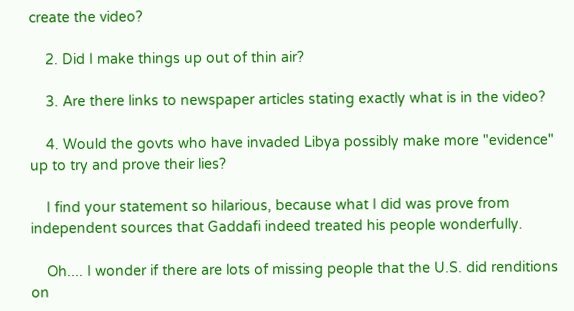create the video?

    2. Did I make things up out of thin air?

    3. Are there links to newspaper articles stating exactly what is in the video?

    4. Would the govts who have invaded Libya possibly make more "evidence" up to try and prove their lies?

    I find your statement so hilarious, because what I did was prove from independent sources that Gaddafi indeed treated his people wonderfully.

    Oh.... I wonder if there are lots of missing people that the U.S. did renditions on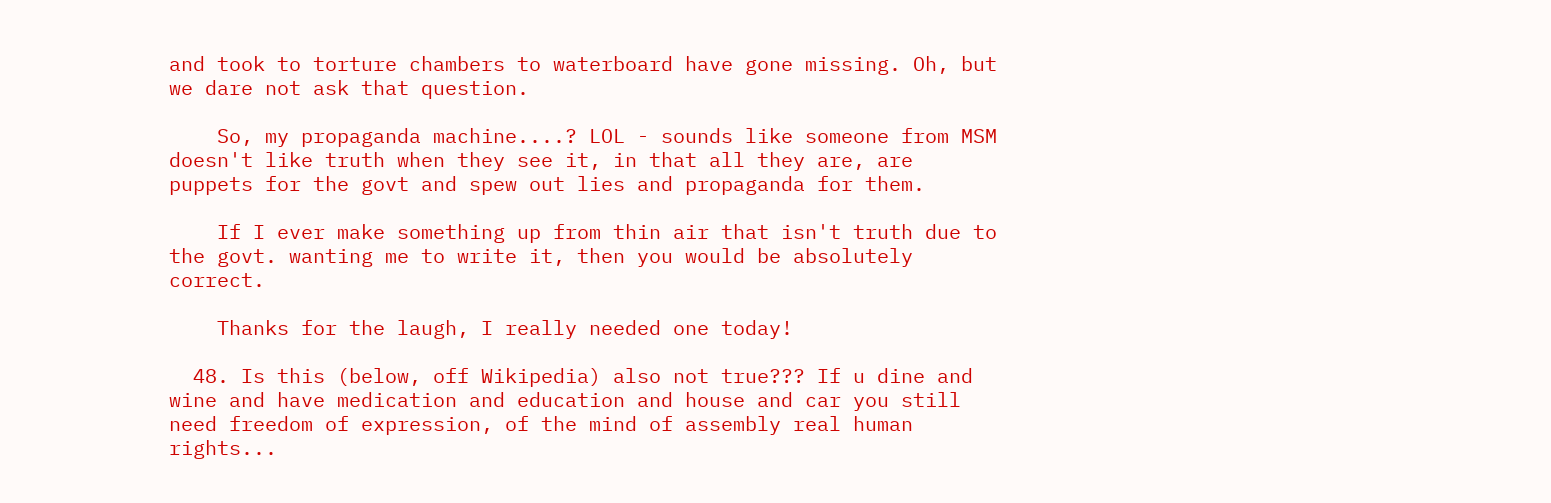and took to torture chambers to waterboard have gone missing. Oh, but we dare not ask that question.

    So, my propaganda machine....? LOL - sounds like someone from MSM doesn't like truth when they see it, in that all they are, are puppets for the govt and spew out lies and propaganda for them.

    If I ever make something up from thin air that isn't truth due to the govt. wanting me to write it, then you would be absolutely correct.

    Thanks for the laugh, I really needed one today!

  48. Is this (below, off Wikipedia) also not true??? If u dine and wine and have medication and education and house and car you still need freedom of expression, of the mind of assembly real human rights...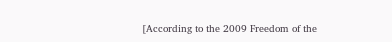[According to the 2009 Freedom of the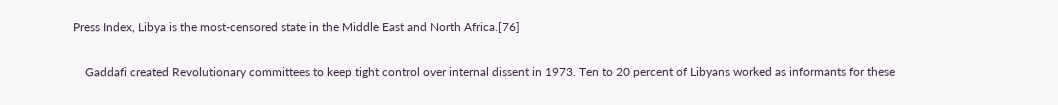Press Index, Libya is the most-censored state in the Middle East and North Africa.[76]

    Gaddafi created Revolutionary committees to keep tight control over internal dissent in 1973. Ten to 20 percent of Libyans worked as informants for these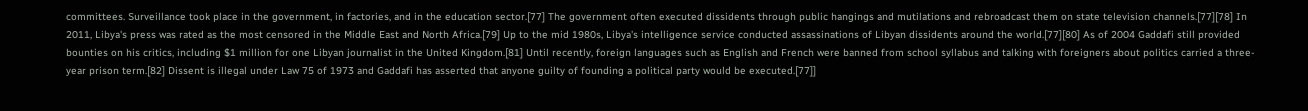committees. Surveillance took place in the government, in factories, and in the education sector.[77] The government often executed dissidents through public hangings and mutilations and rebroadcast them on state television channels.[77][78] In 2011, Libya's press was rated as the most censored in the Middle East and North Africa.[79] Up to the mid 1980s, Libya's intelligence service conducted assassinations of Libyan dissidents around the world.[77][80] As of 2004 Gaddafi still provided bounties on his critics, including $1 million for one Libyan journalist in the United Kingdom.[81] Until recently, foreign languages such as English and French were banned from school syllabus and talking with foreigners about politics carried a three-year prison term.[82] Dissent is illegal under Law 75 of 1973 and Gaddafi has asserted that anyone guilty of founding a political party would be executed.[77]]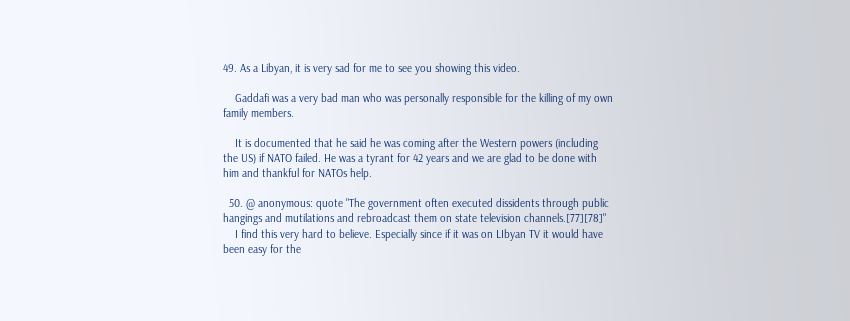49. As a Libyan, it is very sad for me to see you showing this video.

    Gaddafi was a very bad man who was personally responsible for the killing of my own family members.

    It is documented that he said he was coming after the Western powers (including the US) if NATO failed. He was a tyrant for 42 years and we are glad to be done with him and thankful for NATOs help.

  50. @ anonymous: quote "The government often executed dissidents through public hangings and mutilations and rebroadcast them on state television channels.[77][78]"
    I find this very hard to believe. Especially since if it was on LIbyan TV it would have been easy for the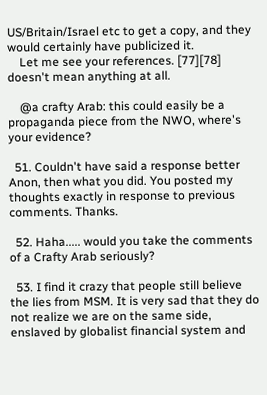US/Britain/Israel etc to get a copy, and they would certainly have publicized it.
    Let me see your references. [77][78] doesn't mean anything at all.

    @a crafty Arab: this could easily be a propaganda piece from the NWO, where's your evidence?

  51. Couldn't have said a response better Anon, then what you did. You posted my thoughts exactly in response to previous comments. Thanks.

  52. Haha..... would you take the comments of a Crafty Arab seriously?

  53. I find it crazy that people still believe the lies from MSM. It is very sad that they do not realize we are on the same side, enslaved by globalist financial system and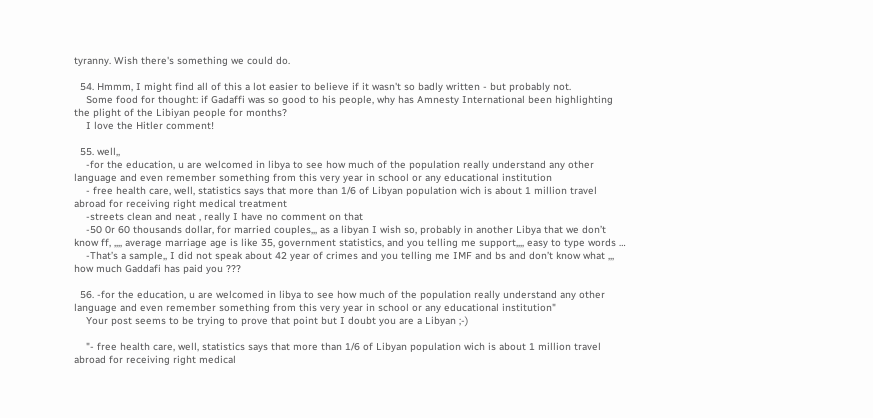tyranny. Wish there's something we could do.

  54. Hmmm, I might find all of this a lot easier to believe if it wasn't so badly written - but probably not.
    Some food for thought: if Gadaffi was so good to his people, why has Amnesty International been highlighting the plight of the Libiyan people for months?
    I love the Hitler comment!

  55. well,,
    -for the education, u are welcomed in libya to see how much of the population really understand any other language and even remember something from this very year in school or any educational institution
    - free health care, well, statistics says that more than 1/6 of Libyan population wich is about 1 million travel abroad for receiving right medical treatment
    -streets clean and neat , really I have no comment on that
    -50 0r 60 thousands dollar, for married couples,,, as a libyan I wish so, probably in another Libya that we don’t know ff, ,,,, average marriage age is like 35, government statistics, and you telling me support,,,, easy to type words …
    -That’s a sample,, I did not speak about 42 year of crimes and you telling me IMF and bs and don’t know what ,,, how much Gaddafi has paid you ???

  56. -for the education, u are welcomed in libya to see how much of the population really understand any other language and even remember something from this very year in school or any educational institution"
    Your post seems to be trying to prove that point but I doubt you are a Libyan ;-)

    "- free health care, well, statistics says that more than 1/6 of Libyan population wich is about 1 million travel abroad for receiving right medical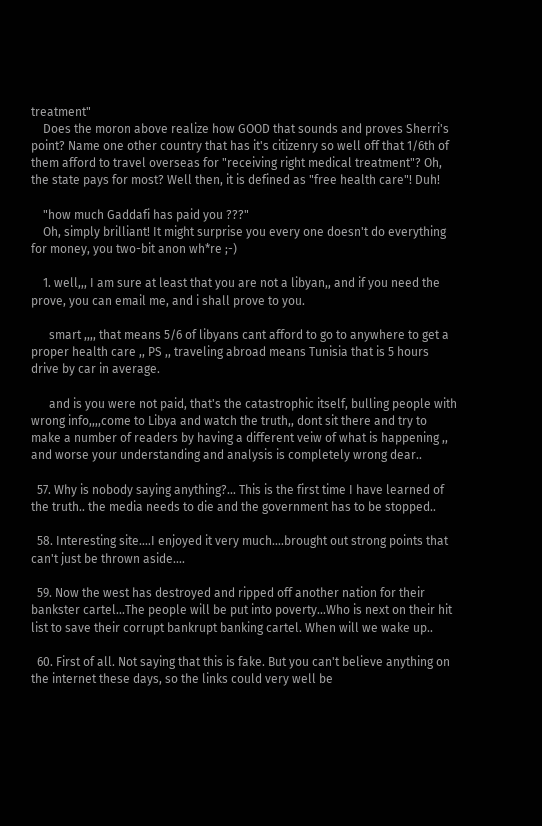treatment"
    Does the moron above realize how GOOD that sounds and proves Sherri's point? Name one other country that has it's citizenry so well off that 1/6th of them afford to travel overseas for "receiving right medical treatment"? Oh, the state pays for most? Well then, it is defined as "free health care"! Duh!

    "how much Gaddafi has paid you ???"
    Oh, simply brilliant! It might surprise you every one doesn't do everything for money, you two-bit anon wh*re ;-)

    1. well,,, I am sure at least that you are not a libyan,, and if you need the prove, you can email me, and i shall prove to you.

      smart ,,,, that means 5/6 of libyans cant afford to go to anywhere to get a proper health care ,, PS ,, traveling abroad means Tunisia that is 5 hours drive by car in average.

      and is you were not paid, that's the catastrophic itself, bulling people with wrong info,,,,come to Libya and watch the truth,, dont sit there and try to make a number of readers by having a different veiw of what is happening ,, and worse your understanding and analysis is completely wrong dear..

  57. Why is nobody saying anything?... This is the first time I have learned of the truth.. the media needs to die and the government has to be stopped..

  58. Interesting site....I enjoyed it very much....brought out strong points that can't just be thrown aside....

  59. Now the west has destroyed and ripped off another nation for their bankster cartel...The people will be put into poverty...Who is next on their hit list to save their corrupt bankrupt banking cartel. When will we wake up..

  60. First of all. Not saying that this is fake. But you can't believe anything on the internet these days, so the links could very well be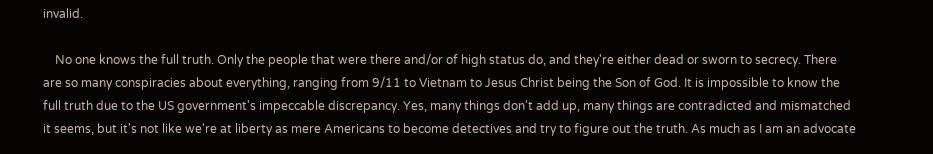invalid.

    No one knows the full truth. Only the people that were there and/or of high status do, and they're either dead or sworn to secrecy. There are so many conspiracies about everything, ranging from 9/11 to Vietnam to Jesus Christ being the Son of God. It is impossible to know the full truth due to the US government's impeccable discrepancy. Yes, many things don't add up, many things are contradicted and mismatched it seems, but it's not like we're at liberty as mere Americans to become detectives and try to figure out the truth. As much as I am an advocate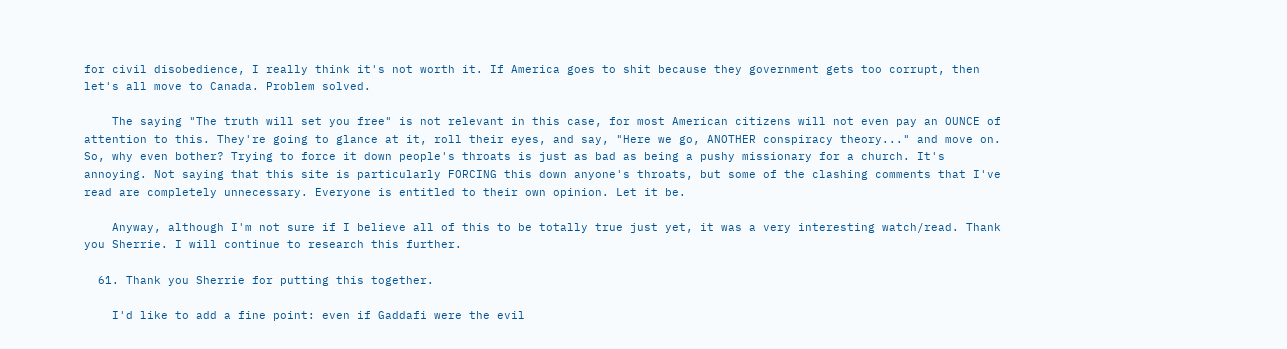for civil disobedience, I really think it's not worth it. If America goes to shit because they government gets too corrupt, then let's all move to Canada. Problem solved.

    The saying "The truth will set you free" is not relevant in this case, for most American citizens will not even pay an OUNCE of attention to this. They're going to glance at it, roll their eyes, and say, "Here we go, ANOTHER conspiracy theory..." and move on. So, why even bother? Trying to force it down people's throats is just as bad as being a pushy missionary for a church. It's annoying. Not saying that this site is particularly FORCING this down anyone's throats, but some of the clashing comments that I've read are completely unnecessary. Everyone is entitled to their own opinion. Let it be.

    Anyway, although I'm not sure if I believe all of this to be totally true just yet, it was a very interesting watch/read. Thank you Sherrie. I will continue to research this further.

  61. Thank you Sherrie for putting this together.

    I'd like to add a fine point: even if Gaddafi were the evil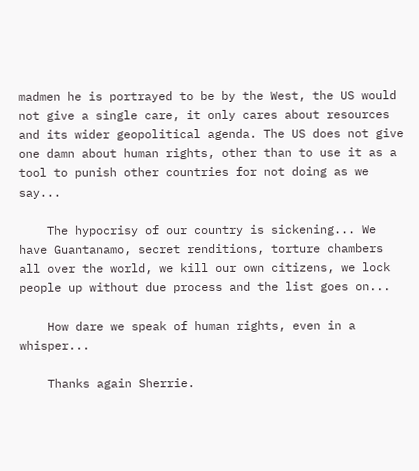madmen he is portrayed to be by the West, the US would not give a single care, it only cares about resources and its wider geopolitical agenda. The US does not give one damn about human rights, other than to use it as a tool to punish other countries for not doing as we say...

    The hypocrisy of our country is sickening... We have Guantanamo, secret renditions, torture chambers all over the world, we kill our own citizens, we lock people up without due process and the list goes on...

    How dare we speak of human rights, even in a whisper...

    Thanks again Sherrie.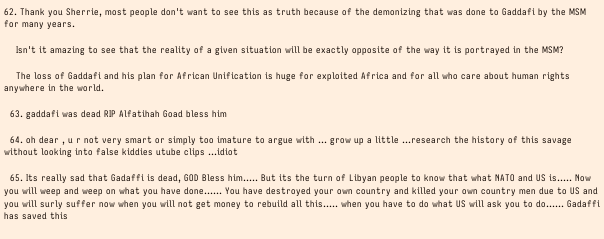62. Thank you Sherrie, most people don't want to see this as truth because of the demonizing that was done to Gaddafi by the MSM for many years.

    Isn't it amazing to see that the reality of a given situation will be exactly opposite of the way it is portrayed in the MSM?

    The loss of Gaddafi and his plan for African Unification is huge for exploited Africa and for all who care about human rights anywhere in the world.

  63. gaddafi was dead RIP Alfatihah Goad bless him

  64. oh dear , u r not very smart or simply too imature to argue with ... grow up a little ...research the history of this savage without looking into false kiddies utube clips ...idiot

  65. Its really sad that Gadaffi is dead, GOD Bless him..... But its the turn of Libyan people to know that what NATO and US is..... Now you will weep and weep on what you have done...... You have destroyed your own country and killed your own country men due to US and you will surly suffer now when you will not get money to rebuild all this..... when you have to do what US will ask you to do...... Gadaffi has saved this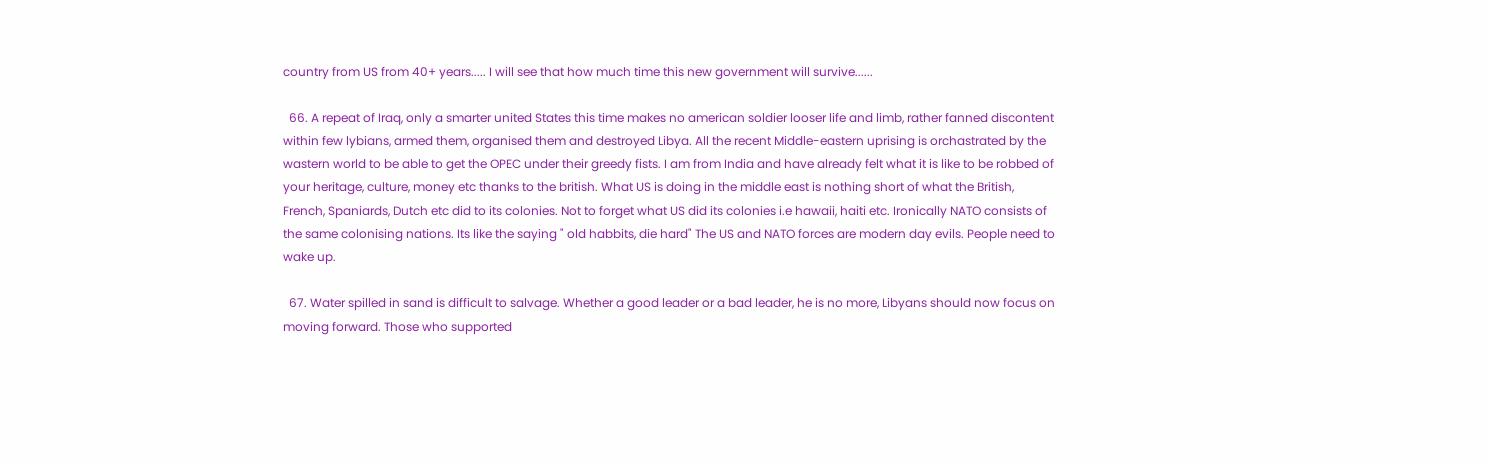country from US from 40+ years..... I will see that how much time this new government will survive......

  66. A repeat of Iraq, only a smarter united States this time makes no american soldier looser life and limb, rather fanned discontent within few lybians, armed them, organised them and destroyed Libya. All the recent Middle-eastern uprising is orchastrated by the wastern world to be able to get the OPEC under their greedy fists. I am from India and have already felt what it is like to be robbed of your heritage, culture, money etc thanks to the british. What US is doing in the middle east is nothing short of what the British, French, Spaniards, Dutch etc did to its colonies. Not to forget what US did its colonies i.e hawaii, haiti etc. Ironically NATO consists of the same colonising nations. Its like the saying " old habbits, die hard" The US and NATO forces are modern day evils. People need to wake up.

  67. Water spilled in sand is difficult to salvage. Whether a good leader or a bad leader, he is no more, Libyans should now focus on moving forward. Those who supported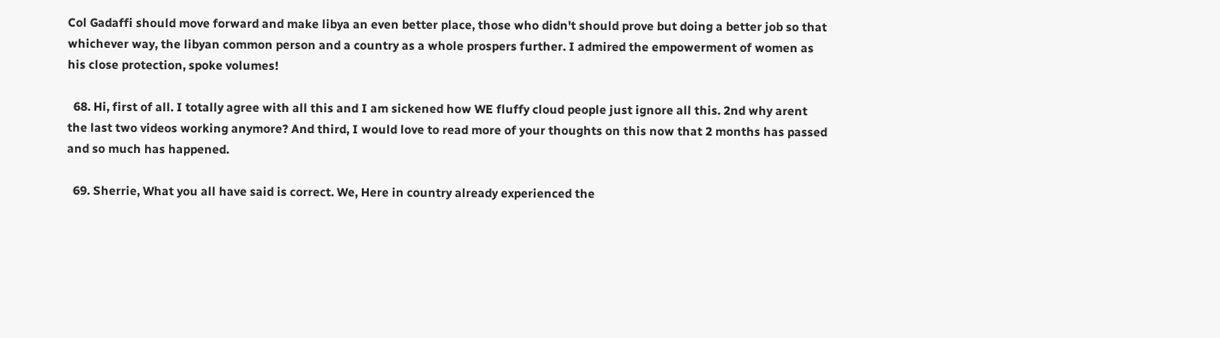Col Gadaffi should move forward and make libya an even better place, those who didn't should prove but doing a better job so that whichever way, the libyan common person and a country as a whole prospers further. I admired the empowerment of women as his close protection, spoke volumes!

  68. Hi, first of all. I totally agree with all this and I am sickened how WE fluffy cloud people just ignore all this. 2nd why arent the last two videos working anymore? And third, I would love to read more of your thoughts on this now that 2 months has passed and so much has happened.

  69. Sherrie, What you all have said is correct. We, Here in country already experienced the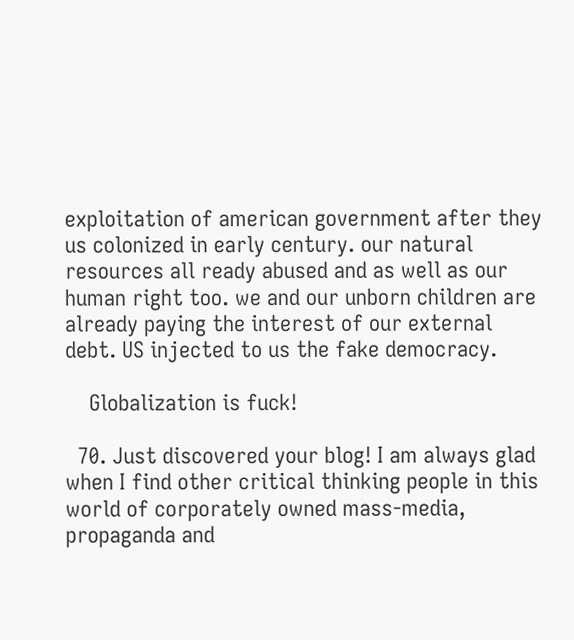exploitation of american government after they us colonized in early century. our natural resources all ready abused and as well as our human right too. we and our unborn children are already paying the interest of our external debt. US injected to us the fake democracy.

    Globalization is fuck!

  70. Just discovered your blog! I am always glad when I find other critical thinking people in this world of corporately owned mass-media, propaganda and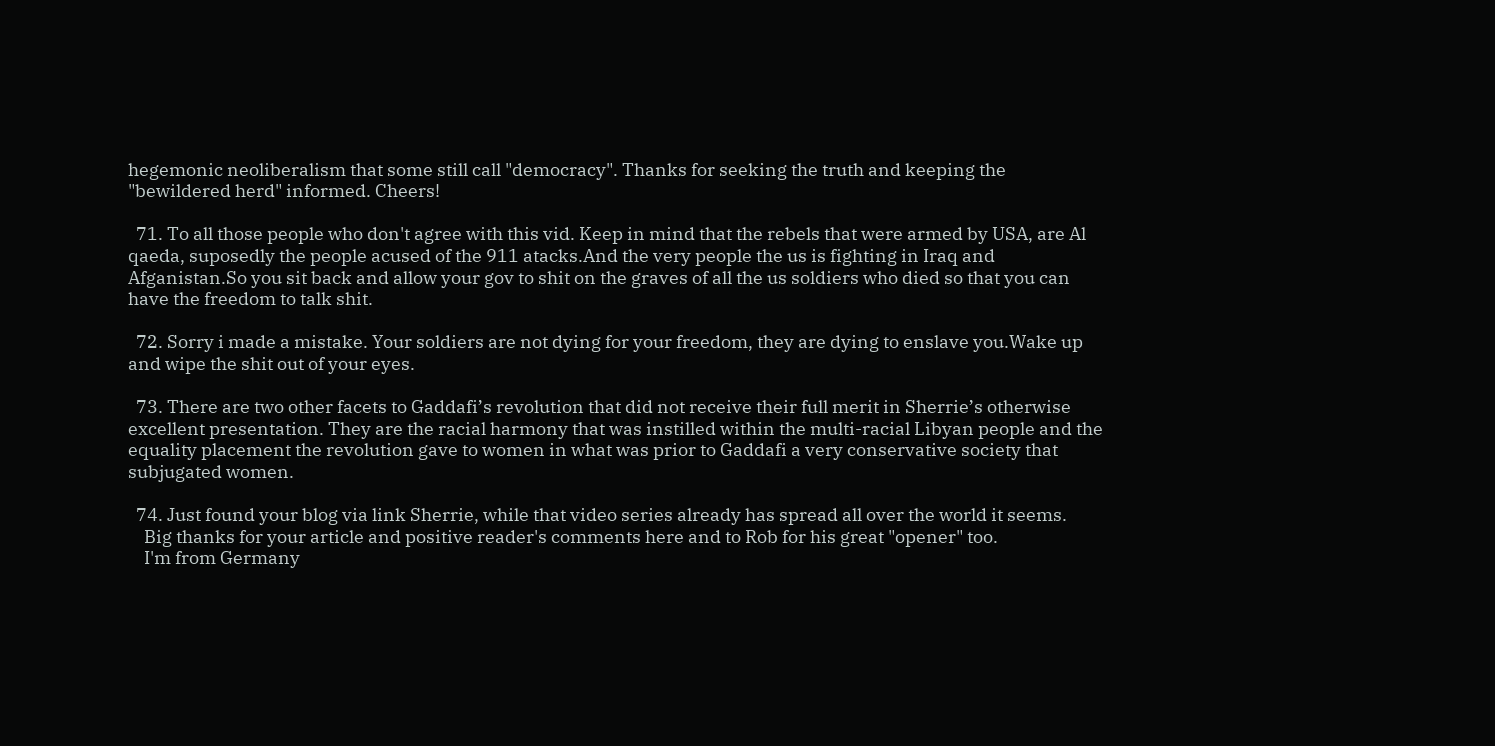hegemonic neoliberalism that some still call "democracy". Thanks for seeking the truth and keeping the "bewildered herd" informed. Cheers!

  71. To all those people who don't agree with this vid. Keep in mind that the rebels that were armed by USA, are Al qaeda, suposedly the people acused of the 911 atacks.And the very people the us is fighting in Iraq and Afganistan.So you sit back and allow your gov to shit on the graves of all the us soldiers who died so that you can have the freedom to talk shit.

  72. Sorry i made a mistake. Your soldiers are not dying for your freedom, they are dying to enslave you.Wake up and wipe the shit out of your eyes.

  73. There are two other facets to Gaddafi’s revolution that did not receive their full merit in Sherrie’s otherwise excellent presentation. They are the racial harmony that was instilled within the multi-racial Libyan people and the equality placement the revolution gave to women in what was prior to Gaddafi a very conservative society that subjugated women.

  74. Just found your blog via link Sherrie, while that video series already has spread all over the world it seems.
    Big thanks for your article and positive reader's comments here and to Rob for his great "opener" too.
    I'm from Germany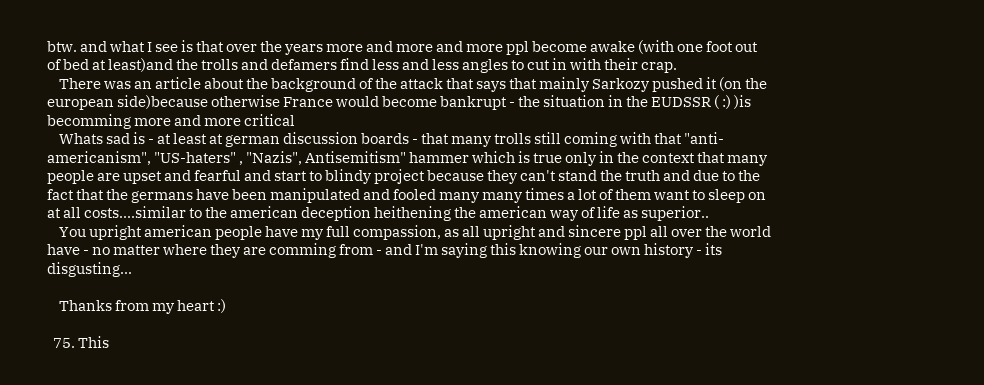btw. and what I see is that over the years more and more and more ppl become awake (with one foot out of bed at least)and the trolls and defamers find less and less angles to cut in with their crap.
    There was an article about the background of the attack that says that mainly Sarkozy pushed it (on the european side)because otherwise France would become bankrupt - the situation in the EUDSSR ( :) )is becomming more and more critical
    Whats sad is - at least at german discussion boards - that many trolls still coming with that "anti-americanism", "US-haters" , "Nazis", Antisemitism" hammer which is true only in the context that many people are upset and fearful and start to blindy project because they can't stand the truth and due to the fact that the germans have been manipulated and fooled many many times a lot of them want to sleep on at all costs....similar to the american deception heithening the american way of life as superior..
    You upright american people have my full compassion, as all upright and sincere ppl all over the world have - no matter where they are comming from - and I'm saying this knowing our own history - its disgusting...

    Thanks from my heart :)

  75. This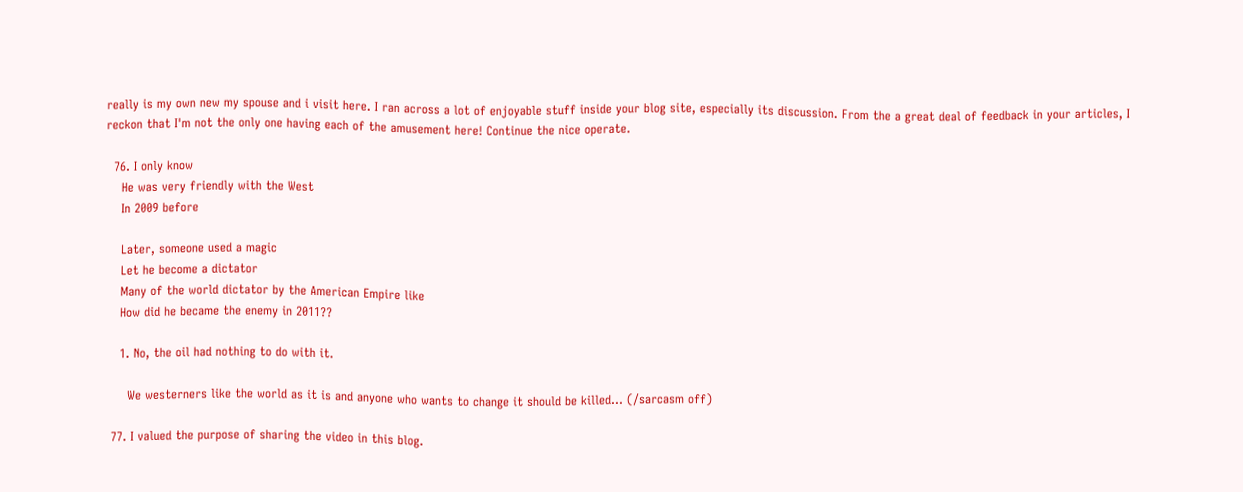really is my own new my spouse and i visit here. I ran across a lot of enjoyable stuff inside your blog site, especially its discussion. From the a great deal of feedback in your articles, I reckon that I'm not the only one having each of the amusement here! Continue the nice operate.

  76. I only know
    He was very friendly with the West
    In 2009 before

    Later, someone used a magic
    Let he become a dictator
    Many of the world dictator by the American Empire like
    How did he became the enemy in 2011??

    1. No, the oil had nothing to do with it.

      We westerners like the world as it is and anyone who wants to change it should be killed... (/sarcasm off)

  77. I valued the purpose of sharing the video in this blog.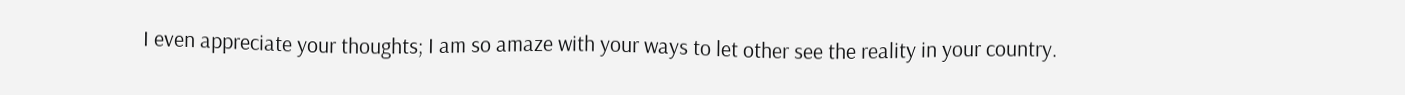I even appreciate your thoughts; I am so amaze with your ways to let other see the reality in your country.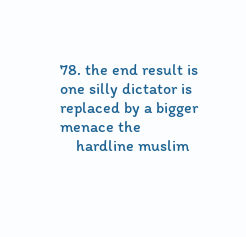78. the end result is one silly dictator is replaced by a bigger menace the
    hardline muslim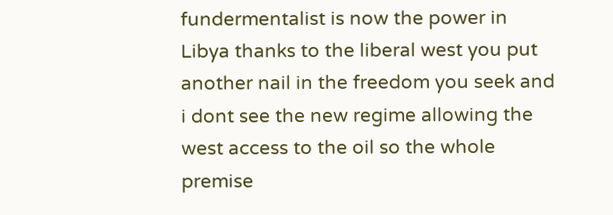fundermentalist is now the power in Libya thanks to the liberal west you put another nail in the freedom you seek and i dont see the new regime allowing the west access to the oil so the whole premise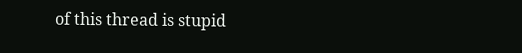of this thread is stupid